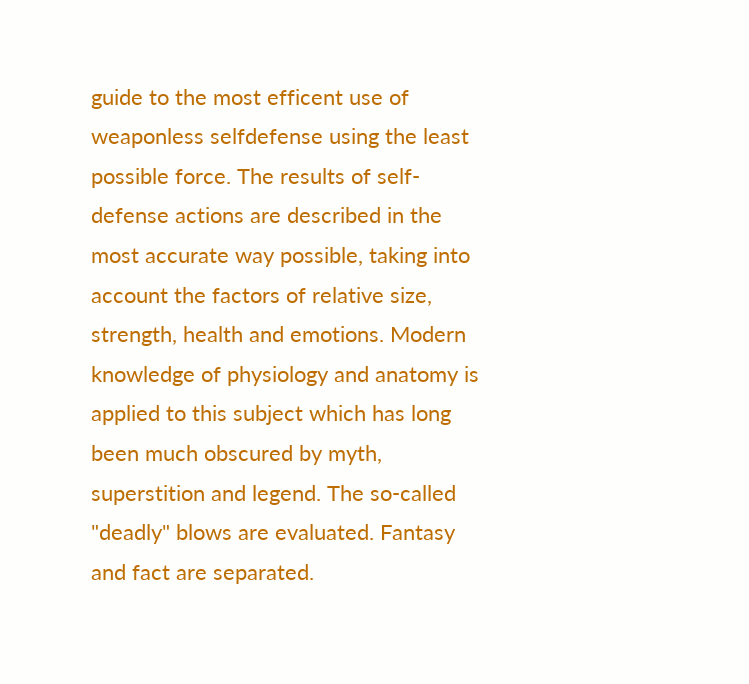guide to the most efficent use of weaponless selfdefense using the least possible force. The results of self-defense actions are described in the most accurate way possible, taking into account the factors of relative size, strength, health and emotions. Modern knowledge of physiology and anatomy is applied to this subject which has long been much obscured by myth, superstition and legend. The so-called "deadly" blows are evaluated. Fantasy and fact are separated.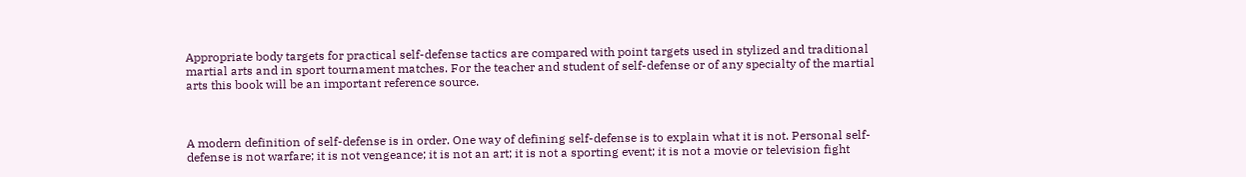Appropriate body targets for practical self-defense tactics are compared with point targets used in stylized and traditional martial arts and in sport tournament matches. For the teacher and student of self-defense or of any specialty of the martial arts this book will be an important reference source.



A modern definition of self-defense is in order. One way of defining self-defense is to explain what it is not. Personal self-defense is not warfare; it is not vengeance; it is not an art; it is not a sporting event; it is not a movie or television fight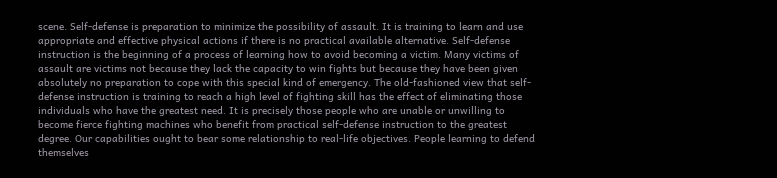scene. Self-defense is preparation to minimize the possibility of assault. It is training to learn and use appropriate and effective physical actions if there is no practical available alternative. Self-defense instruction is the beginning of a process of learning how to avoid becoming a victim. Many victims of assault are victims not because they lack the capacity to win fights but because they have been given absolutely no preparation to cope with this special kind of emergency. The old-fashioned view that self-defense instruction is training to reach a high level of fighting skill has the effect of eliminating those individuals who have the greatest need. It is precisely those people who are unable or unwilling to become fierce fighting machines who benefit from practical self-defense instruction to the greatest degree. Our capabilities ought to bear some relationship to real-life objectives. People learning to defend themselves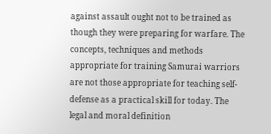against assault ought not to be trained as though they were preparing for warfare. The concepts, techniques and methods appropriate for training Samurai warriors are not those appropriate for teaching self-defense as a practical skill for today. The legal and moral definition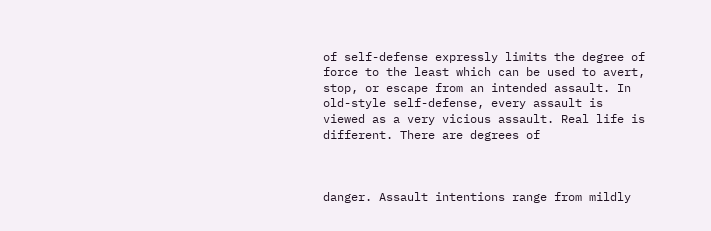of self-defense expressly limits the degree of force to the least which can be used to avert, stop, or escape from an intended assault. In old-style self-defense, every assault is viewed as a very vicious assault. Real life is different. There are degrees of



danger. Assault intentions range from mildly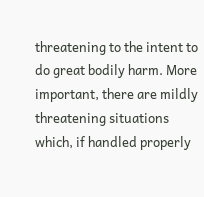threatening to the intent to do great bodily harm. More important, there are mildly threatening situations which, if handled properly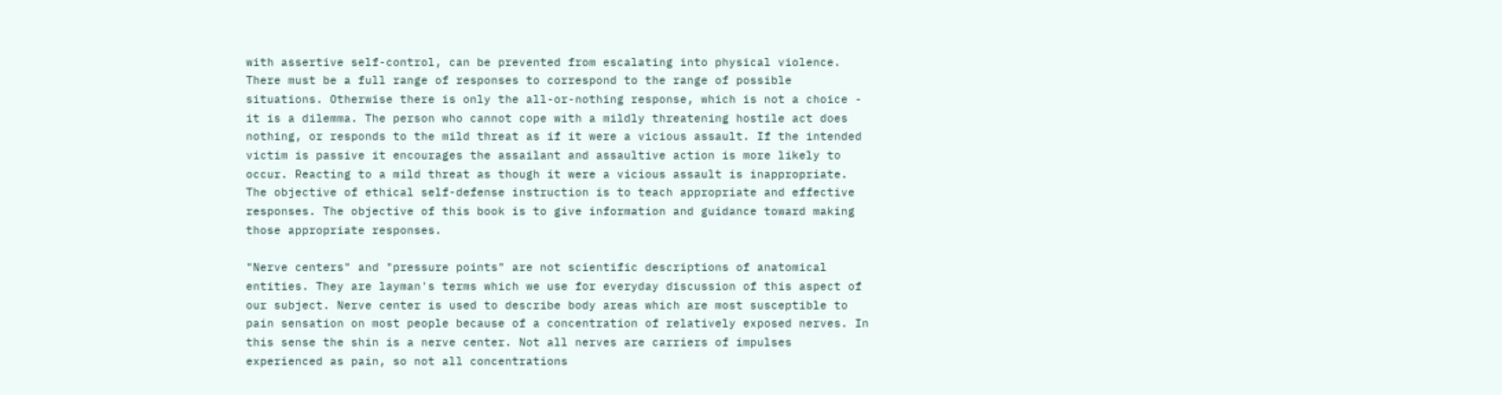with assertive self-control, can be prevented from escalating into physical violence. There must be a full range of responses to correspond to the range of possible situations. Otherwise there is only the all-or-nothing response, which is not a choice - it is a dilemma. The person who cannot cope with a mildly threatening hostile act does nothing, or responds to the mild threat as if it were a vicious assault. If the intended victim is passive it encourages the assailant and assaultive action is more likely to occur. Reacting to a mild threat as though it were a vicious assault is inappropriate. The objective of ethical self-defense instruction is to teach appropriate and effective responses. The objective of this book is to give information and guidance toward making those appropriate responses.

"Nerve centers" and "pressure points" are not scientific descriptions of anatomical entities. They are layman's terms which we use for everyday discussion of this aspect of our subject. Nerve center is used to describe body areas which are most susceptible to pain sensation on most people because of a concentration of relatively exposed nerves. In this sense the shin is a nerve center. Not all nerves are carriers of impulses experienced as pain, so not all concentrations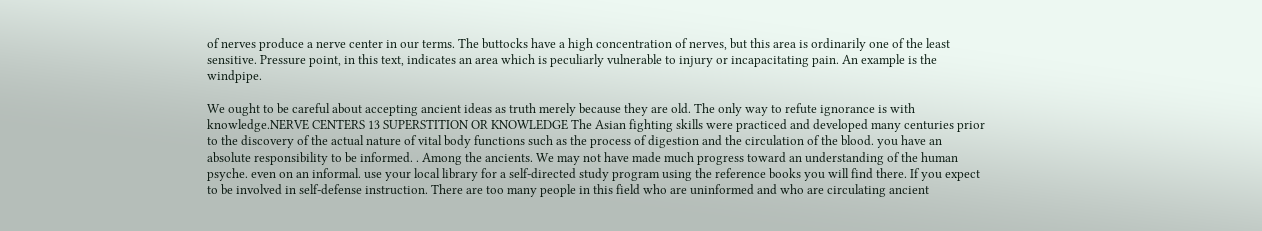of nerves produce a nerve center in our terms. The buttocks have a high concentration of nerves, but this area is ordinarily one of the least sensitive. Pressure point, in this text, indicates an area which is peculiarly vulnerable to injury or incapacitating pain. An example is the windpipe.

We ought to be careful about accepting ancient ideas as truth merely because they are old. The only way to refute ignorance is with knowledge.NERVE CENTERS 13 SUPERSTITION OR KNOWLEDGE The Asian fighting skills were practiced and developed many centuries prior to the discovery of the actual nature of vital body functions such as the process of digestion and the circulation of the blood. you have an absolute responsibility to be informed. . Among the ancients. We may not have made much progress toward an understanding of the human psyche. even on an informal. use your local library for a self-directed study program using the reference books you will find there. If you expect to be involved in self-defense instruction. There are too many people in this field who are uninformed and who are circulating ancient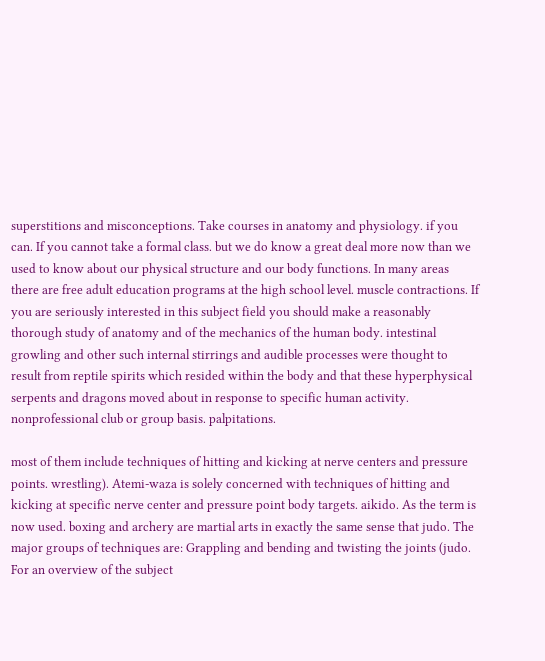superstitions and misconceptions. Take courses in anatomy and physiology. if you can. If you cannot take a formal class. but we do know a great deal more now than we used to know about our physical structure and our body functions. In many areas there are free adult education programs at the high school level. muscle contractions. If you are seriously interested in this subject field you should make a reasonably thorough study of anatomy and of the mechanics of the human body. intestinal growling and other such internal stirrings and audible processes were thought to result from reptile spirits which resided within the body and that these hyperphysical serpents and dragons moved about in response to specific human activity. nonprofessional club or group basis. palpitations.

most of them include techniques of hitting and kicking at nerve centers and pressure points. wrestling). Atemi-waza is solely concerned with techniques of hitting and kicking at specific nerve center and pressure point body targets. aikido. As the term is now used. boxing and archery are martial arts in exactly the same sense that judo. The major groups of techniques are: Grappling and bending and twisting the joints (judo. For an overview of the subject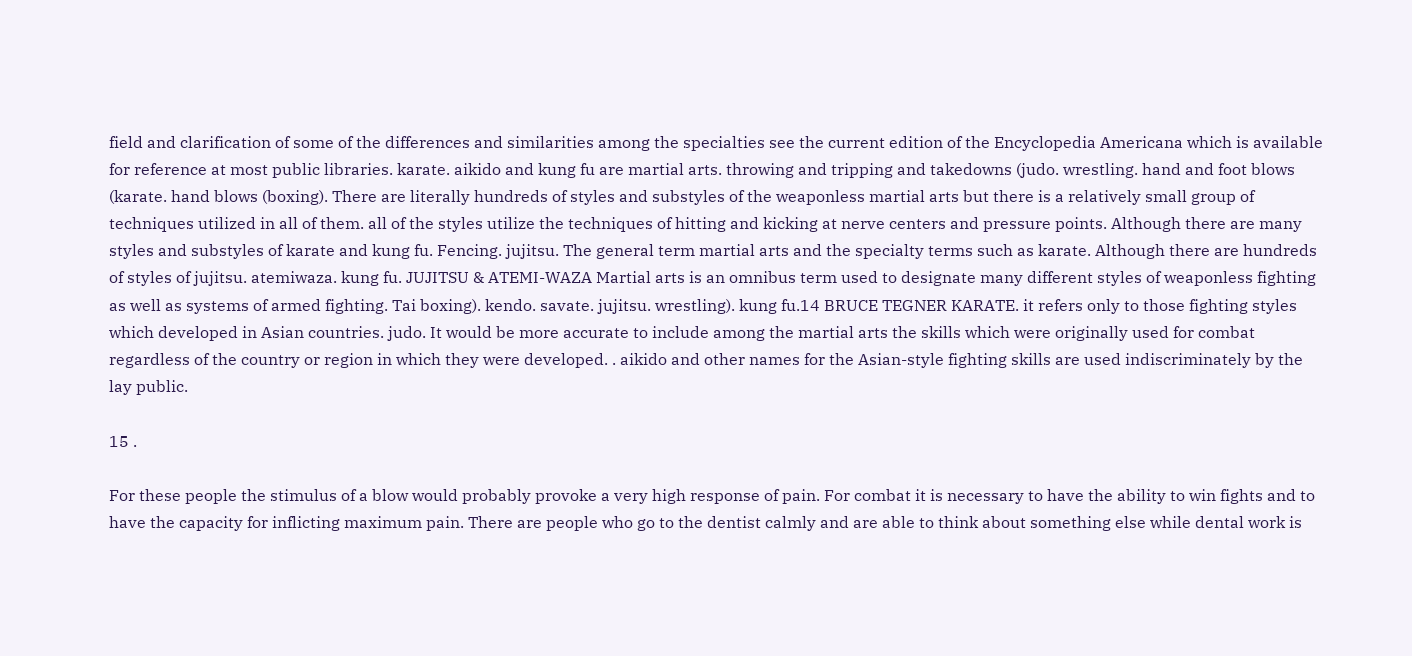field and clarification of some of the differences and similarities among the specialties see the current edition of the Encyclopedia Americana which is available for reference at most public libraries. karate. aikido and kung fu are martial arts. throwing and tripping and takedowns (judo. wrestling. hand and foot blows (karate. hand blows (boxing). There are literally hundreds of styles and substyles of the weaponless martial arts but there is a relatively small group of techniques utilized in all of them. all of the styles utilize the techniques of hitting and kicking at nerve centers and pressure points. Although there are many styles and substyles of karate and kung fu. Fencing. jujitsu. The general term martial arts and the specialty terms such as karate. Although there are hundreds of styles of jujitsu. atemiwaza. kung fu. JUJITSU & ATEMI-WAZA Martial arts is an omnibus term used to designate many different styles of weaponless fighting as well as systems of armed fighting. Tai boxing). kendo. savate. jujitsu. wrestling). kung fu.14 BRUCE TEGNER KARATE. it refers only to those fighting styles which developed in Asian countries. judo. It would be more accurate to include among the martial arts the skills which were originally used for combat regardless of the country or region in which they were developed. . aikido and other names for the Asian-style fighting skills are used indiscriminately by the lay public.

15 .

For these people the stimulus of a blow would probably provoke a very high response of pain. For combat it is necessary to have the ability to win fights and to have the capacity for inflicting maximum pain. There are people who go to the dentist calmly and are able to think about something else while dental work is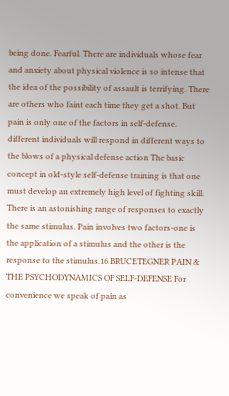being done. Fearful. There are individuals whose fear and anxiety about physical violence is so intense that the idea of the possibility of assault is terrifying. There are others who faint each time they get a shot. But pain is only one of the factors in self-defense. different individuals will respond in different ways to the blows of a physical defense action The basic concept in old-style self-defense training is that one must develop an extremely high level of fighting skill. There is an astonishing range of responses to exactly the same stimulus. Pain involves two factors-one is the application of a stimulus and the other is the response to the stimulus.16 BRUCETEGNER PAIN & THE PSYCHODYNAMICS OF SELF-DEFENSE For convenience we speak of pain as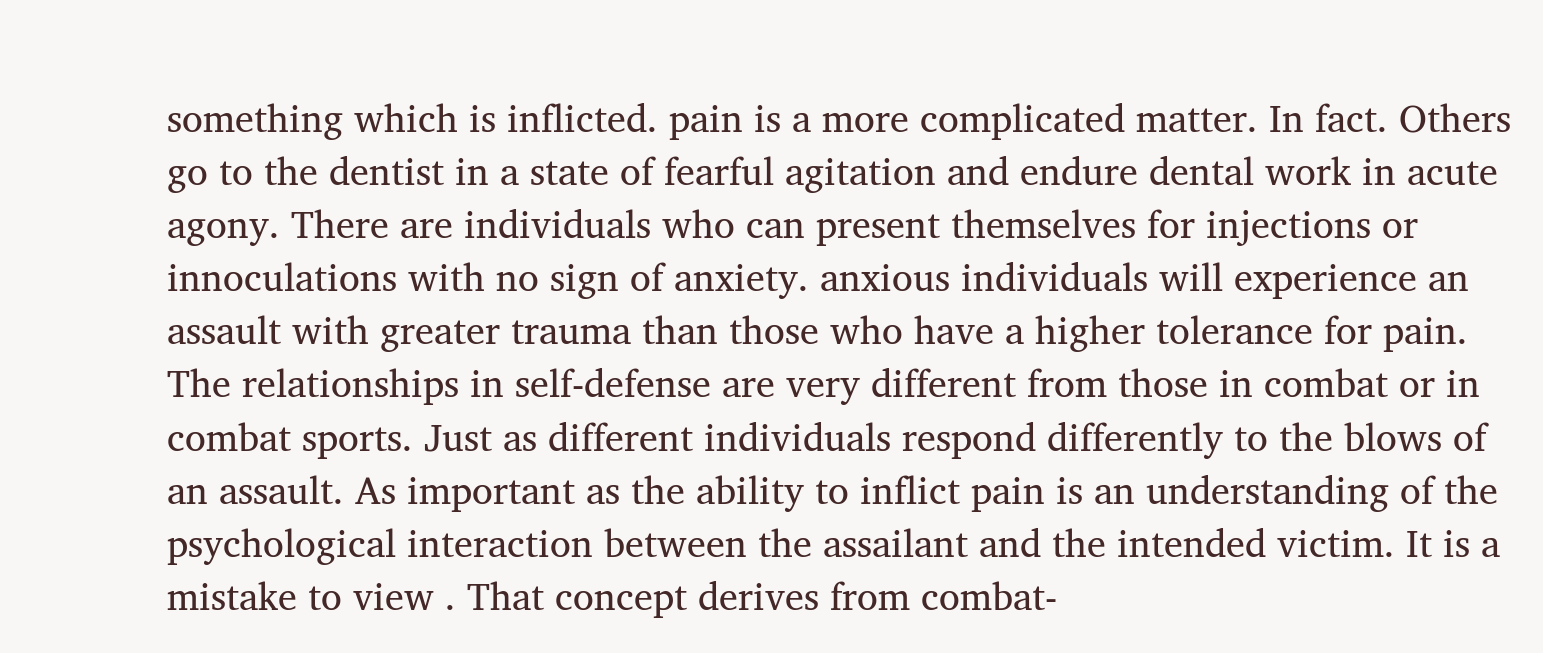something which is inflicted. pain is a more complicated matter. In fact. Others go to the dentist in a state of fearful agitation and endure dental work in acute agony. There are individuals who can present themselves for injections or innoculations with no sign of anxiety. anxious individuals will experience an assault with greater trauma than those who have a higher tolerance for pain. The relationships in self-defense are very different from those in combat or in combat sports. Just as different individuals respond differently to the blows of an assault. As important as the ability to inflict pain is an understanding of the psychological interaction between the assailant and the intended victim. It is a mistake to view . That concept derives from combat-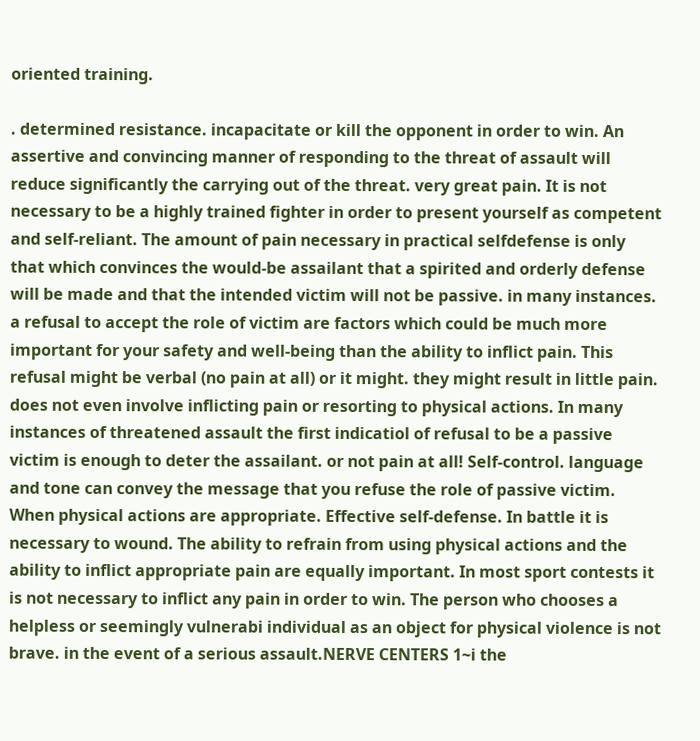oriented training.

. determined resistance. incapacitate or kill the opponent in order to win. An assertive and convincing manner of responding to the threat of assault will reduce significantly the carrying out of the threat. very great pain. It is not necessary to be a highly trained fighter in order to present yourself as competent and self-reliant. The amount of pain necessary in practical selfdefense is only that which convinces the would-be assailant that a spirited and orderly defense will be made and that the intended victim will not be passive. in many instances. a refusal to accept the role of victim are factors which could be much more important for your safety and well-being than the ability to inflict pain. This refusal might be verbal (no pain at all) or it might. they might result in little pain. does not even involve inflicting pain or resorting to physical actions. In many instances of threatened assault the first indicatiol of refusal to be a passive victim is enough to deter the assailant. or not pain at all! Self-control. language and tone can convey the message that you refuse the role of passive victim. When physical actions are appropriate. Effective self-defense. In battle it is necessary to wound. The ability to refrain from using physical actions and the ability to inflict appropriate pain are equally important. In most sport contests it is not necessary to inflict any pain in order to win. The person who chooses a helpless or seemingly vulnerabi individual as an object for physical violence is not brave. in the event of a serious assault.NERVE CENTERS 1~i the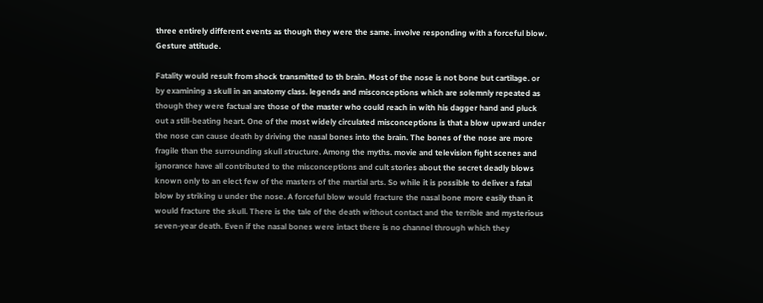three entirely different events as though they were the same. involve responding with a forceful blow. Gesture attitude.

Fatality would result from shock transmitted to th brain. Most of the nose is not bone but cartilage. or by examining a skull in an anatomy class. legends and misconceptions which are solemnly repeated as though they were factual are those of the master who could reach in with his dagger hand and pluck out a still-beating heart. One of the most widely circulated misconceptions is that a blow upward under the nose can cause death by driving the nasal bones into the brain. The bones of the nose are more fragile than the surrounding skull structure. Among the myths. movie and television fight scenes and ignorance have all contributed to the misconceptions and cult stories about the secret deadly blows known only to an elect few of the masters of the martial arts. So while it is possible to deliver a fatal blow by striking u under the nose. A forceful blow would fracture the nasal bone more easily than it would fracture the skull. There is the tale of the death without contact and the terrible and mysterious seven-year death. Even if the nasal bones were intact there is no channel through which they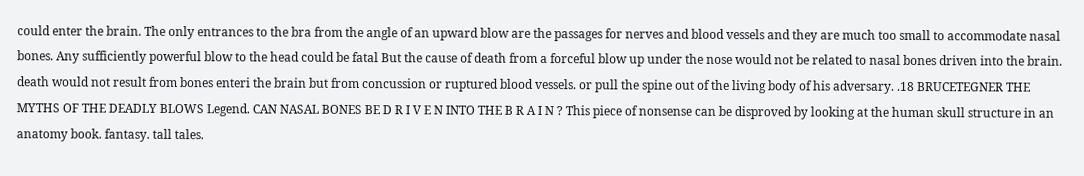could enter the brain. The only entrances to the bra from the angle of an upward blow are the passages for nerves and blood vessels and they are much too small to accommodate nasal bones. Any sufficiently powerful blow to the head could be fatal But the cause of death from a forceful blow up under the nose would not be related to nasal bones driven into the brain. death would not result from bones enteri the brain but from concussion or ruptured blood vessels. or pull the spine out of the living body of his adversary. .18 BRUCETEGNER THE MYTHS OF THE DEADLY BLOWS Legend. CAN NASAL BONES BE D R I V E N INTO THE B R A I N ? This piece of nonsense can be disproved by looking at the human skull structure in an anatomy book. fantasy. tall tales.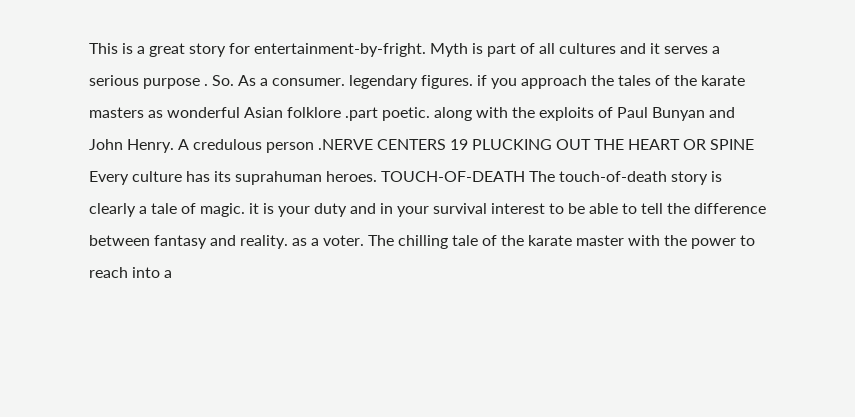This is a great story for entertainment-by-fright. Myth is part of all cultures and it serves a serious purpose . So. As a consumer. legendary figures. if you approach the tales of the karate masters as wonderful Asian folklore .part poetic. along with the exploits of Paul Bunyan and John Henry. A credulous person .NERVE CENTERS 19 PLUCKING OUT THE HEART OR SPINE Every culture has its suprahuman heroes. TOUCH-OF-DEATH The touch-of-death story is clearly a tale of magic. it is your duty and in your survival interest to be able to tell the difference between fantasy and reality. as a voter. The chilling tale of the karate master with the power to reach into a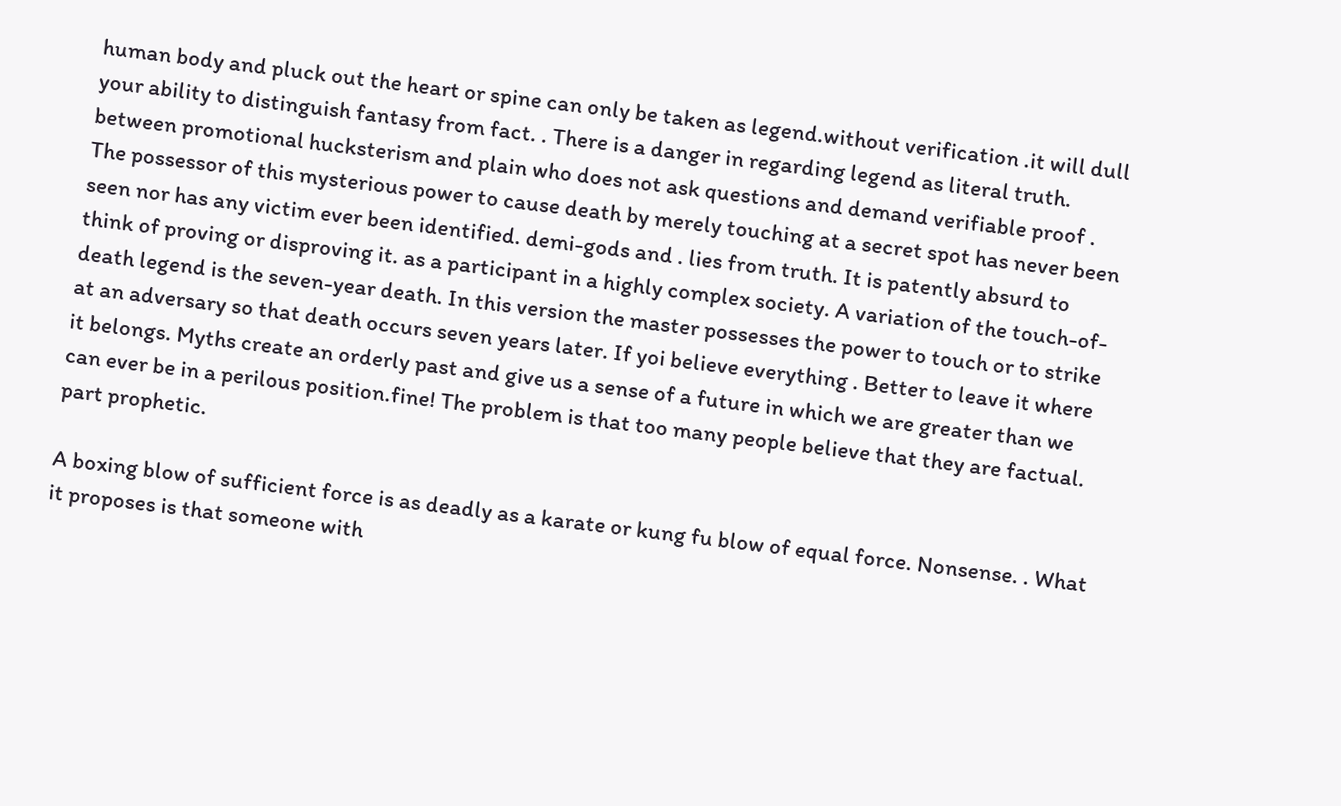human body and pluck out the heart or spine can only be taken as legend.without verification .it will dull your ability to distinguish fantasy from fact. . There is a danger in regarding legend as literal truth. between promotional hucksterism and plain who does not ask questions and demand verifiable proof . The possessor of this mysterious power to cause death by merely touching at a secret spot has never been seen nor has any victim ever been identified. demi-gods and . lies from truth. It is patently absurd to think of proving or disproving it. as a participant in a highly complex society. A variation of the touch-of-death legend is the seven-year death. In this version the master possesses the power to touch or to strike at an adversary so that death occurs seven years later. If yoi believe everything . Better to leave it where it belongs. Myths create an orderly past and give us a sense of a future in which we are greater than we can ever be in a perilous position.fine! The problem is that too many people believe that they are factual. part prophetic.

A boxing blow of sufficient force is as deadly as a karate or kung fu blow of equal force. Nonsense. . What it proposes is that someone with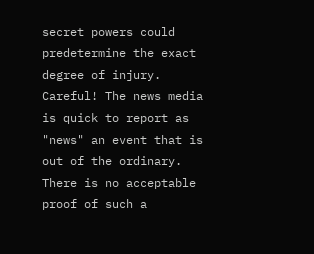secret powers could predetermine the exact degree of injury. Careful! The news media is quick to report as "news" an event that is out of the ordinary. There is no acceptable proof of such a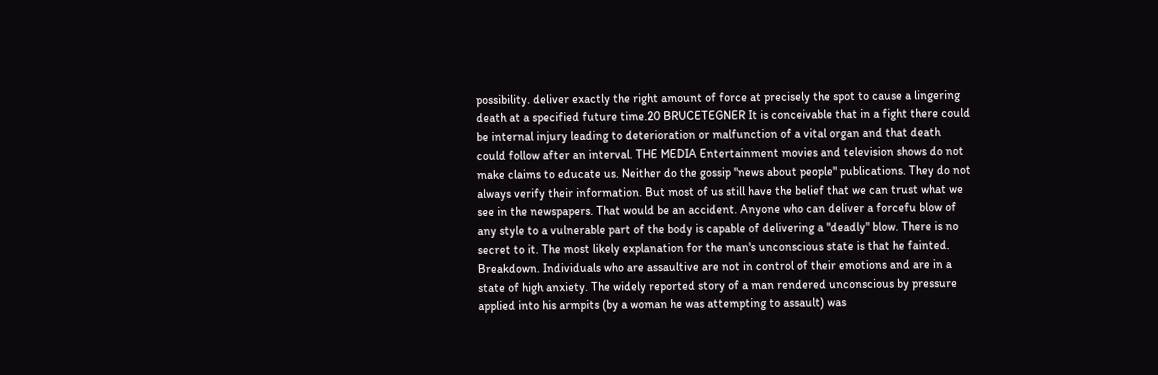possibility. deliver exactly the right amount of force at precisely the spot to cause a lingering death at a specified future time.20 BRUCETEGNER It is conceivable that in a fight there could be internal injury leading to deterioration or malfunction of a vital organ and that death could follow after an interval. THE MEDIA Entertainment movies and television shows do not make claims to educate us. Neither do the gossip "news about people" publications. They do not always verify their information. But most of us still have the belief that we can trust what we see in the newspapers. That would be an accident. Anyone who can deliver a forcefu blow of any style to a vulnerable part of the body is capable of delivering a "deadly" blow. There is no secret to it. The most likely explanation for the man's unconscious state is that he fainted. Breakdown. Individuals who are assaultive are not in control of their emotions and are in a state of high anxiety. The widely reported story of a man rendered unconscious by pressure applied into his armpits (by a woman he was attempting to assault) was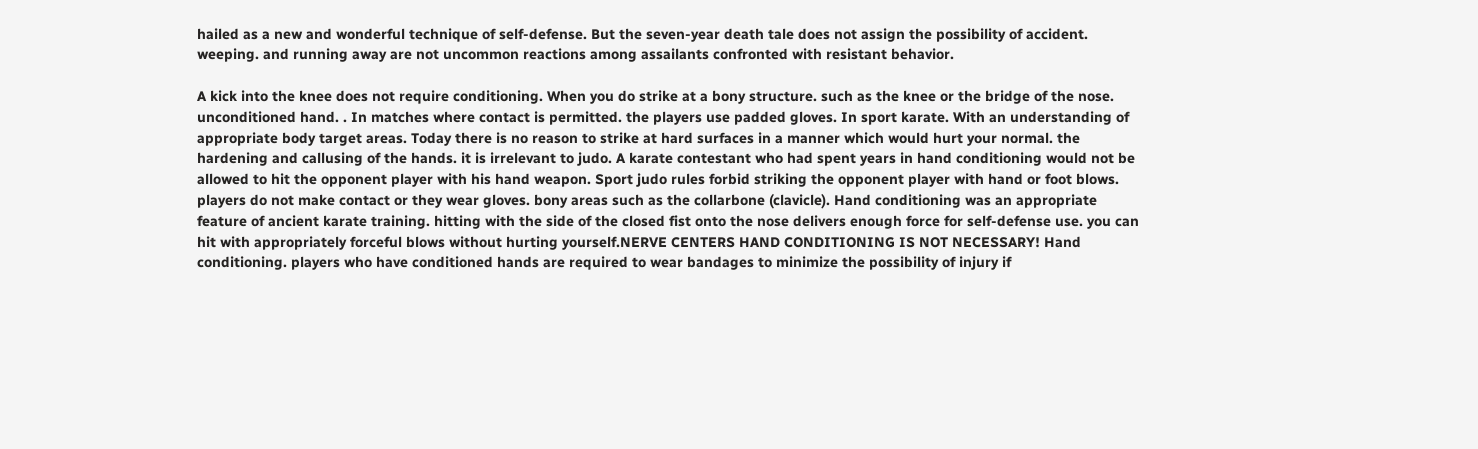hailed as a new and wonderful technique of self-defense. But the seven-year death tale does not assign the possibility of accident. weeping. and running away are not uncommon reactions among assailants confronted with resistant behavior.

A kick into the knee does not require conditioning. When you do strike at a bony structure. such as the knee or the bridge of the nose. unconditioned hand. . In matches where contact is permitted. the players use padded gloves. In sport karate. With an understanding of appropriate body target areas. Today there is no reason to strike at hard surfaces in a manner which would hurt your normal. the hardening and callusing of the hands. it is irrelevant to judo. A karate contestant who had spent years in hand conditioning would not be allowed to hit the opponent player with his hand weapon. Sport judo rules forbid striking the opponent player with hand or foot blows. players do not make contact or they wear gloves. bony areas such as the collarbone (clavicle). Hand conditioning was an appropriate feature of ancient karate training. hitting with the side of the closed fist onto the nose delivers enough force for self-defense use. you can hit with appropriately forceful blows without hurting yourself.NERVE CENTERS HAND CONDITIONING IS NOT NECESSARY! Hand conditioning. players who have conditioned hands are required to wear bandages to minimize the possibility of injury if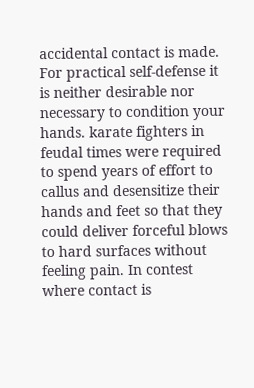accidental contact is made. For practical self-defense it is neither desirable nor necessary to condition your hands. karate fighters in feudal times were required to spend years of effort to callus and desensitize their hands and feet so that they could deliver forceful blows to hard surfaces without feeling pain. In contest where contact is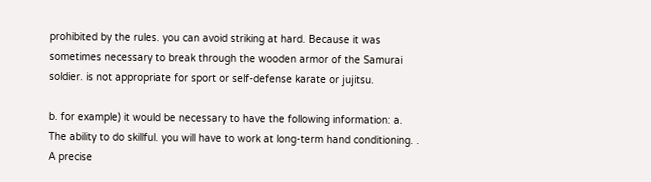prohibited by the rules. you can avoid striking at hard. Because it was sometimes necessary to break through the wooden armor of the Samurai soldier. is not appropriate for sport or self-defense karate or jujitsu.

b. for example) it would be necessary to have the following information: a. The ability to do skillful. you will have to work at long-term hand conditioning. . A precise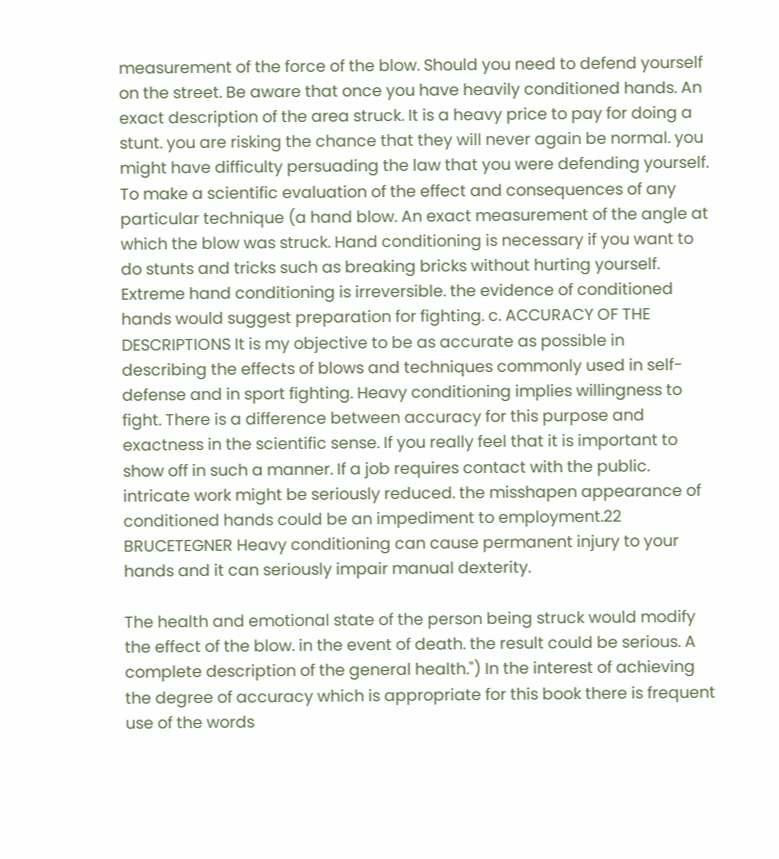measurement of the force of the blow. Should you need to defend yourself on the street. Be aware that once you have heavily conditioned hands. An exact description of the area struck. It is a heavy price to pay for doing a stunt. you are risking the chance that they will never again be normal. you might have difficulty persuading the law that you were defending yourself. To make a scientific evaluation of the effect and consequences of any particular technique (a hand blow. An exact measurement of the angle at which the blow was struck. Hand conditioning is necessary if you want to do stunts and tricks such as breaking bricks without hurting yourself. Extreme hand conditioning is irreversible. the evidence of conditioned hands would suggest preparation for fighting. c. ACCURACY OF THE DESCRIPTIONS It is my objective to be as accurate as possible in describing the effects of blows and techniques commonly used in self-defense and in sport fighting. Heavy conditioning implies willingness to fight. There is a difference between accuracy for this purpose and exactness in the scientific sense. If you really feel that it is important to show off in such a manner. If a job requires contact with the public. intricate work might be seriously reduced. the misshapen appearance of conditioned hands could be an impediment to employment.22 BRUCETEGNER Heavy conditioning can cause permanent injury to your hands and it can seriously impair manual dexterity.

The health and emotional state of the person being struck would modify the effect of the blow. in the event of death. the result could be serious. A complete description of the general health.") In the interest of achieving the degree of accuracy which is appropriate for this book there is frequent use of the words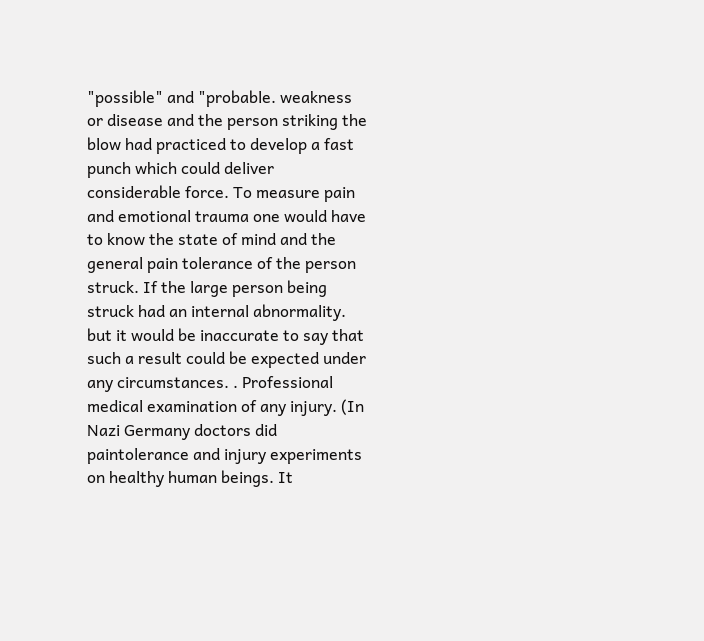"possible" and "probable. weakness or disease and the person striking the blow had practiced to develop a fast punch which could deliver considerable force. To measure pain and emotional trauma one would have to know the state of mind and the general pain tolerance of the person struck. If the large person being struck had an internal abnormality. but it would be inaccurate to say that such a result could be expected under any circumstances. . Professional medical examination of any injury. (In Nazi Germany doctors did paintolerance and injury experiments on healthy human beings. It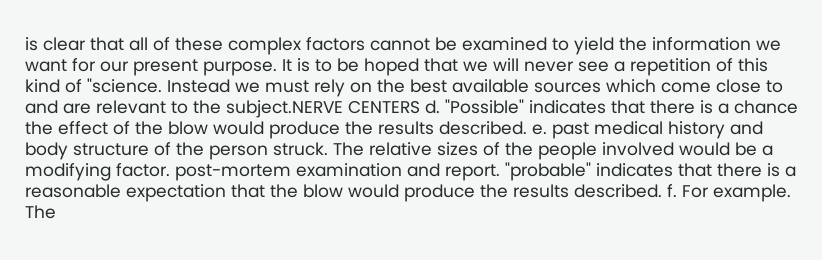is clear that all of these complex factors cannot be examined to yield the information we want for our present purpose. It is to be hoped that we will never see a repetition of this kind of "science. Instead we must rely on the best available sources which come close to and are relevant to the subject.NERVE CENTERS d. "Possible" indicates that there is a chance the effect of the blow would produce the results described. e. past medical history and body structure of the person struck. The relative sizes of the people involved would be a modifying factor. post-mortem examination and report. "probable" indicates that there is a reasonable expectation that the blow would produce the results described. f. For example. The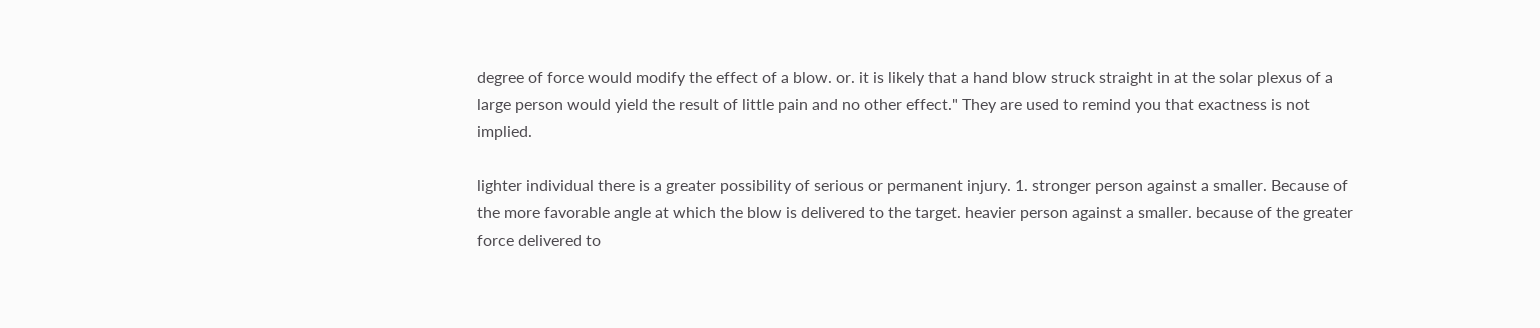degree of force would modify the effect of a blow. or. it is likely that a hand blow struck straight in at the solar plexus of a large person would yield the result of little pain and no other effect." They are used to remind you that exactness is not implied.

lighter individual there is a greater possibility of serious or permanent injury. 1. stronger person against a smaller. Because of the more favorable angle at which the blow is delivered to the target. heavier person against a smaller. because of the greater force delivered to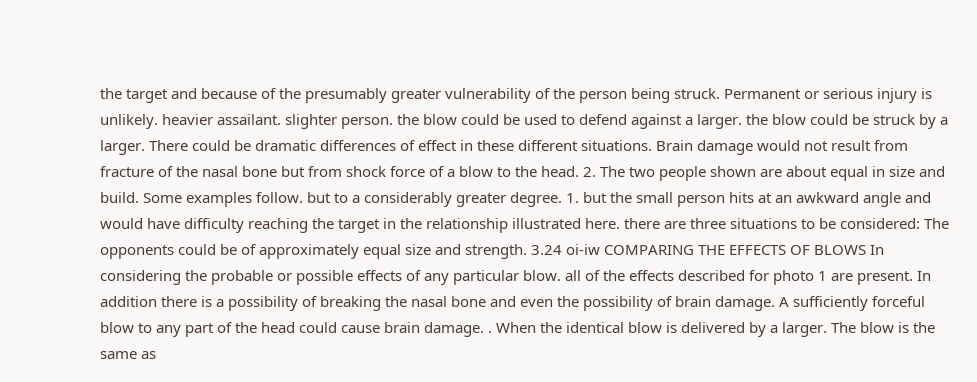the target and because of the presumably greater vulnerability of the person being struck. Permanent or serious injury is unlikely. heavier assailant. slighter person. the blow could be used to defend against a larger. the blow could be struck by a larger. There could be dramatic differences of effect in these different situations. Brain damage would not result from fracture of the nasal bone but from shock force of a blow to the head. 2. The two people shown are about equal in size and build. Some examples follow. but to a considerably greater degree. 1. but the small person hits at an awkward angle and would have difficulty reaching the target in the relationship illustrated here. there are three situations to be considered: The opponents could be of approximately equal size and strength. 3.24 oi-iw COMPARING THE EFFECTS OF BLOWS In considering the probable or possible effects of any particular blow. all of the effects described for photo 1 are present. In addition there is a possibility of breaking the nasal bone and even the possibility of brain damage. A sufficiently forceful blow to any part of the head could cause brain damage. . When the identical blow is delivered by a larger. The blow is the same as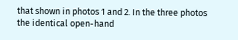that shown in photos 1 and 2. In the three photos the identical open-hand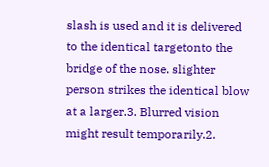slash is used and it is delivered to the identical targetonto the bridge of the nose. slighter person strikes the identical blow at a larger.3. Blurred vision might result temporarily.2.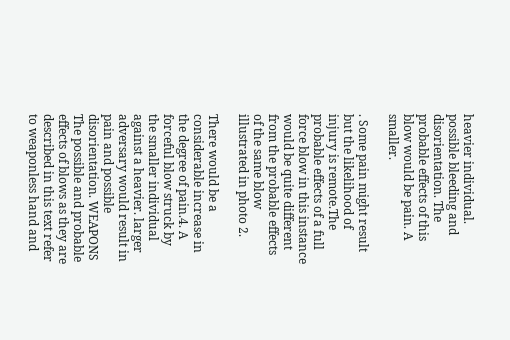heavier individual. possible bleeding and disorientation. The probable effects of this blow would be pain. A smaller.

. Some pain might result but the likelihood of injury is remote.The probable effects of a full force blow in this instance would be quite different from the probable effects of the same blow illustrated in photo 2.

There would be a considerable increase in the degree of pain.4. A forceful blow struck by the smaller individual against a heavier. larger adversary would result in pain and possible disorientation. WEAPONS The possible and probable effects of blows as they are described in this text refer to weaponless hand and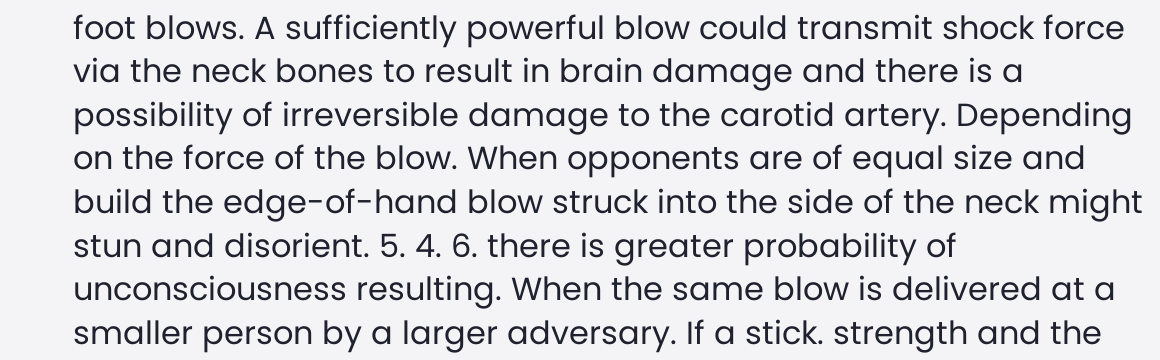foot blows. A sufficiently powerful blow could transmit shock force via the neck bones to result in brain damage and there is a possibility of irreversible damage to the carotid artery. Depending on the force of the blow. When opponents are of equal size and build the edge-of-hand blow struck into the side of the neck might stun and disorient. 5. 4. 6. there is greater probability of unconsciousness resulting. When the same blow is delivered at a smaller person by a larger adversary. If a stick. strength and the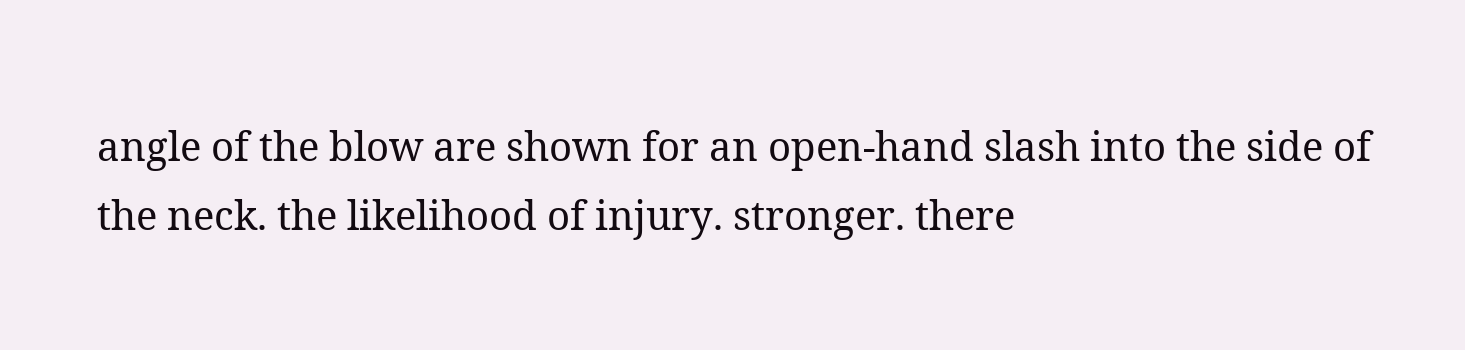angle of the blow are shown for an open-hand slash into the side of the neck. the likelihood of injury. stronger. there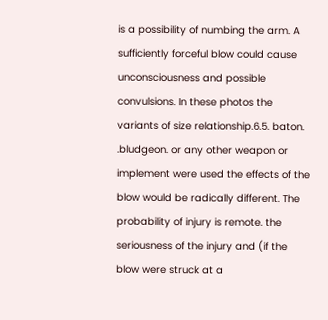is a possibility of numbing the arm. A sufficiently forceful blow could cause unconsciousness and possible convulsions. In these photos the variants of size relationship.6.5. baton. .bludgeon. or any other weapon or implement were used the effects of the blow would be radically different. The probability of injury is remote. the seriousness of the injury and (if the blow were struck at a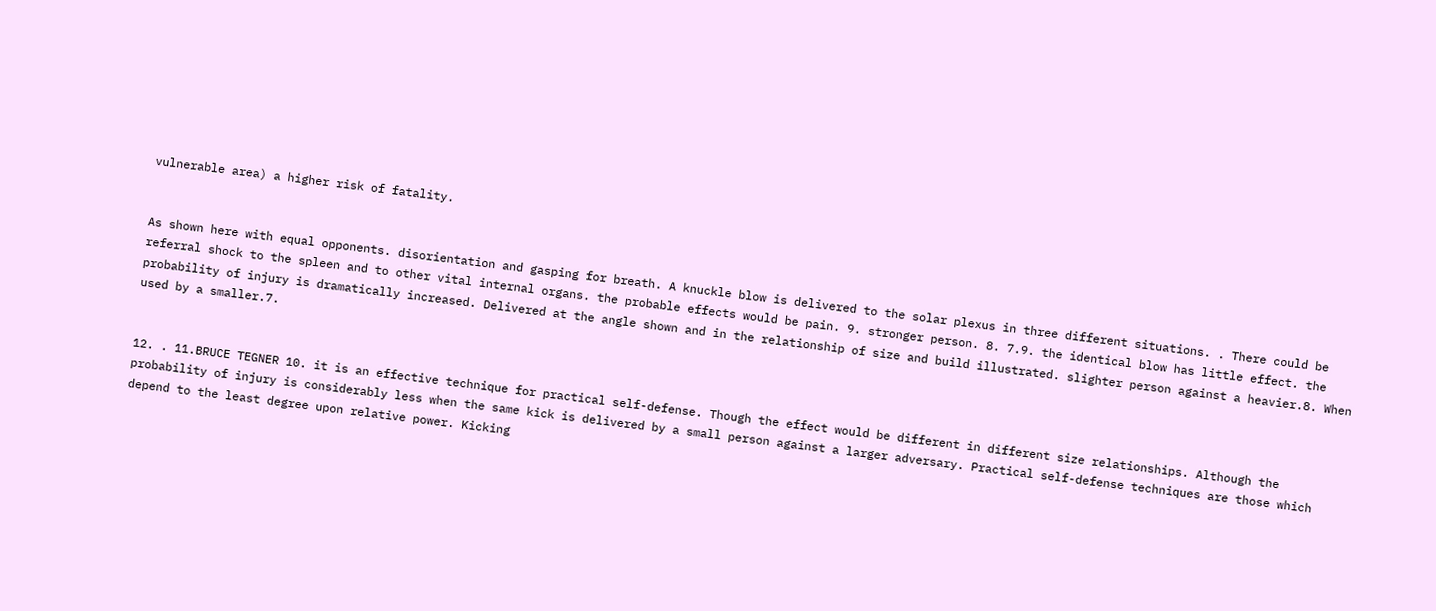vulnerable area) a higher risk of fatality.


As shown here with equal opponents. disorientation and gasping for breath. A knuckle blow is delivered to the solar plexus in three different situations. . There could be referral shock to the spleen and to other vital internal organs. the probable effects would be pain. 9. stronger person. 8. 7.9. the identical blow has little effect. the probability of injury is dramatically increased. Delivered at the angle shown and in the relationship of size and build illustrated. slighter person against a heavier.8. When used by a smaller.7.


12. . 11.BRUCE TEGNER 10. it is an effective technique for practical self-defense. Though the effect would be different in different size relationships. Although the probability of injury is considerably less when the same kick is delivered by a small person against a larger adversary. Practical self-defense techniques are those which depend to the least degree upon relative power. Kicking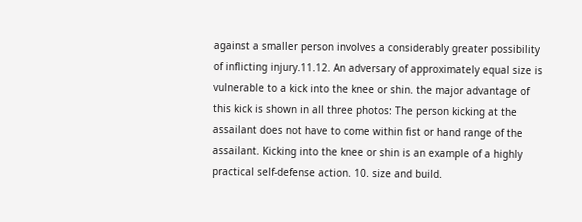against a smaller person involves a considerably greater possibility of inflicting injury.11.12. An adversary of approximately equal size is vulnerable to a kick into the knee or shin. the major advantage of this kick is shown in all three photos: The person kicking at the assailant does not have to come within fist or hand range of the assailant. Kicking into the knee or shin is an example of a highly practical self-defense action. 10. size and build.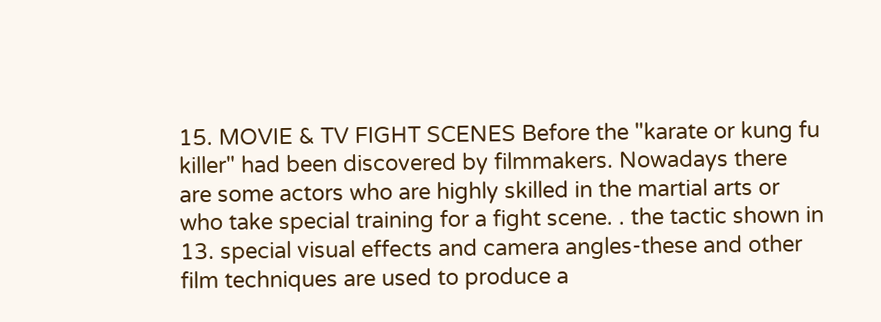15. MOVIE & TV FIGHT SCENES Before the "karate or kung fu killer" had been discovered by filmmakers. Nowadays there are some actors who are highly skilled in the martial arts or who take special training for a fight scene. . the tactic shown in 13. special visual effects and camera angles-these and other film techniques are used to produce a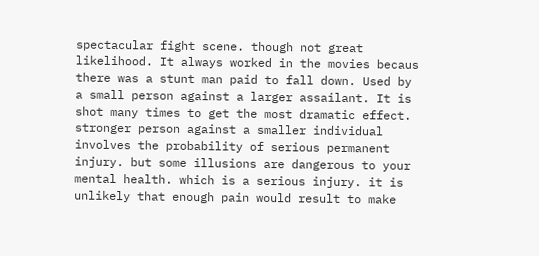spectacular fight scene. though not great likelihood. It always worked in the movies becaus there was a stunt man paid to fall down. Used by a small person against a larger assailant. It is shot many times to get the most dramatic effect. stronger person against a smaller individual involves the probability of serious permanent injury. but some illusions are dangerous to your mental health. which is a serious injury. it is unlikely that enough pain would result to make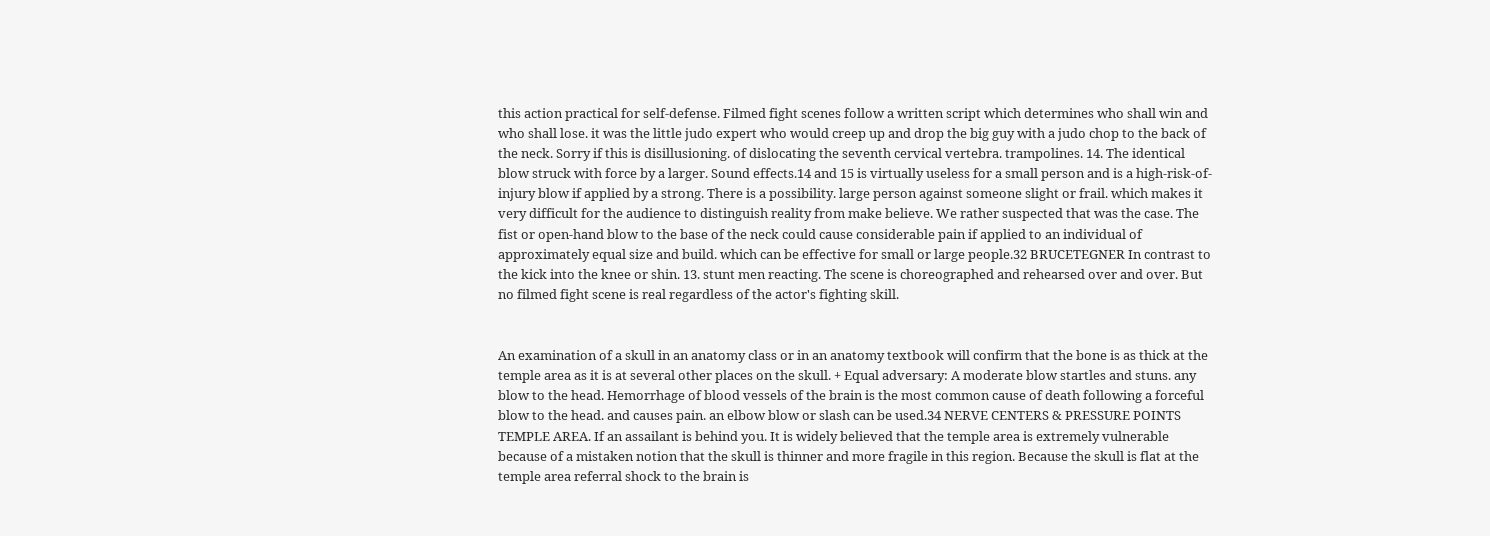this action practical for self-defense. Filmed fight scenes follow a written script which determines who shall win and who shall lose. it was the little judo expert who would creep up and drop the big guy with a judo chop to the back of the neck. Sorry if this is disillusioning. of dislocating the seventh cervical vertebra. trampolines. 14. The identical blow struck with force by a larger. Sound effects.14 and 15 is virtually useless for a small person and is a high-risk-of-injury blow if applied by a strong. There is a possibility. large person against someone slight or frail. which makes it very difficult for the audience to distinguish reality from make believe. We rather suspected that was the case. The fist or open-hand blow to the base of the neck could cause considerable pain if applied to an individual of approximately equal size and build. which can be effective for small or large people.32 BRUCETEGNER In contrast to the kick into the knee or shin. 13. stunt men reacting. The scene is choreographed and rehearsed over and over. But no filmed fight scene is real regardless of the actor's fighting skill.


An examination of a skull in an anatomy class or in an anatomy textbook will confirm that the bone is as thick at the temple area as it is at several other places on the skull. + Equal adversary: A moderate blow startles and stuns. any blow to the head. Hemorrhage of blood vessels of the brain is the most common cause of death following a forceful blow to the head. and causes pain. an elbow blow or slash can be used.34 NERVE CENTERS & PRESSURE POINTS TEMPLE AREA. If an assailant is behind you. It is widely believed that the temple area is extremely vulnerable because of a mistaken notion that the skull is thinner and more fragile in this region. Because the skull is flat at the temple area referral shock to the brain is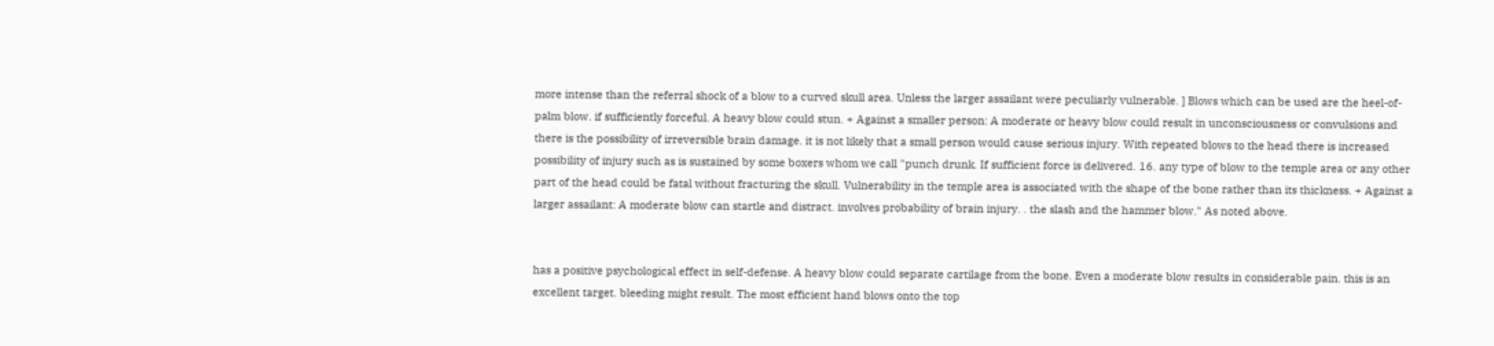more intense than the referral shock of a blow to a curved skull area. Unless the larger assailant were peculiarly vulnerable. ] Blows which can be used are the heel-of-palm blow. if sufficiently forceful. A heavy blow could stun. + Against a smaller person: A moderate or heavy blow could result in unconsciousness or convulsions and there is the possibility of irreversible brain damage. it is not likely that a small person would cause serious injury. With repeated blows to the head there is increased possibility of injury such as is sustained by some boxers whom we call "punch drunk. If sufficient force is delivered. 16. any type of blow to the temple area or any other part of the head could be fatal without fracturing the skull. Vulnerability in the temple area is associated with the shape of the bone rather than its thickness. + Against a larger assailant: A moderate blow can startle and distract. involves probability of brain injury. . the slash and the hammer blow." As noted above.


has a positive psychological effect in self-defense. A heavy blow could separate cartilage from the bone. Even a moderate blow results in considerable pain. this is an excellent target. bleeding might result. The most efficient hand blows onto the top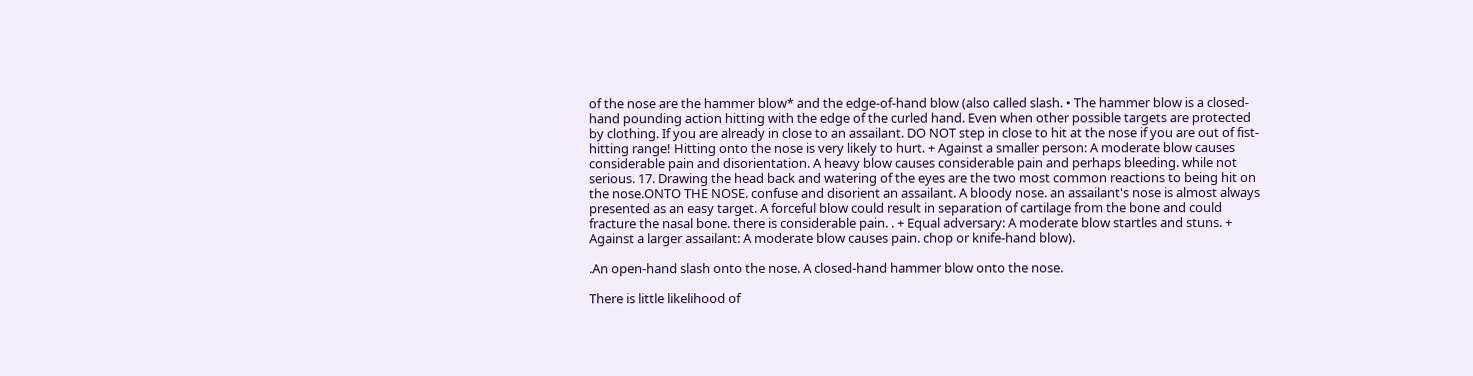of the nose are the hammer blow* and the edge-of-hand blow (also called slash. • The hammer blow is a closed-hand pounding action hitting with the edge of the curled hand. Even when other possible targets are protected by clothing. If you are already in close to an assailant. DO NOT step in close to hit at the nose if you are out of fist-hitting range! Hitting onto the nose is very likely to hurt. + Against a smaller person: A moderate blow causes considerable pain and disorientation. A heavy blow causes considerable pain and perhaps bleeding. while not serious. 17. Drawing the head back and watering of the eyes are the two most common reactions to being hit on the nose.ONTO THE NOSE. confuse and disorient an assailant. A bloody nose. an assailant's nose is almost always presented as an easy target. A forceful blow could result in separation of cartilage from the bone and could fracture the nasal bone. there is considerable pain. . + Equal adversary: A moderate blow startles and stuns. + Against a larger assailant: A moderate blow causes pain. chop or knife-hand blow).

.An open-hand slash onto the nose. A closed-hand hammer blow onto the nose.

There is little likelihood of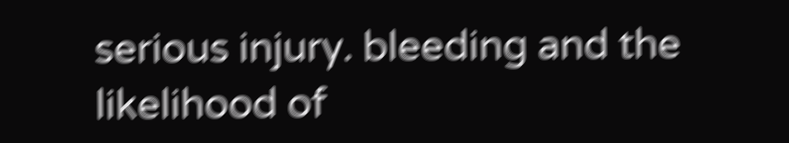serious injury. bleeding and the likelihood of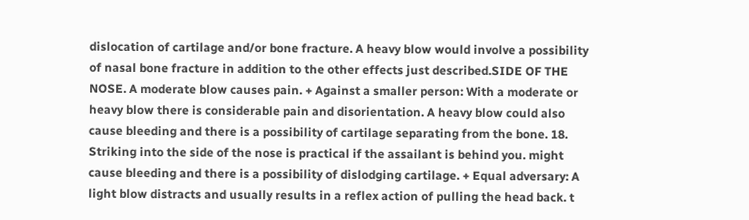dislocation of cartilage and/or bone fracture. A heavy blow would involve a possibility of nasal bone fracture in addition to the other effects just described.SIDE OF THE NOSE. A moderate blow causes pain. + Against a smaller person: With a moderate or heavy blow there is considerable pain and disorientation. A heavy blow could also cause bleeding and there is a possibility of cartilage separating from the bone. 18. Striking into the side of the nose is practical if the assailant is behind you. might cause bleeding and there is a possibility of dislodging cartilage. + Equal adversary: A light blow distracts and usually results in a reflex action of pulling the head back. t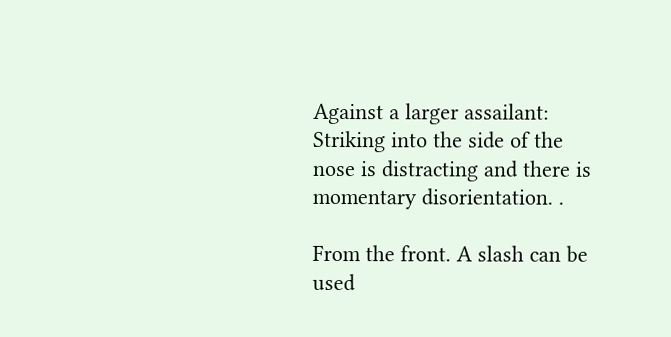Against a larger assailant: Striking into the side of the nose is distracting and there is momentary disorientation. .

From the front. A slash can be used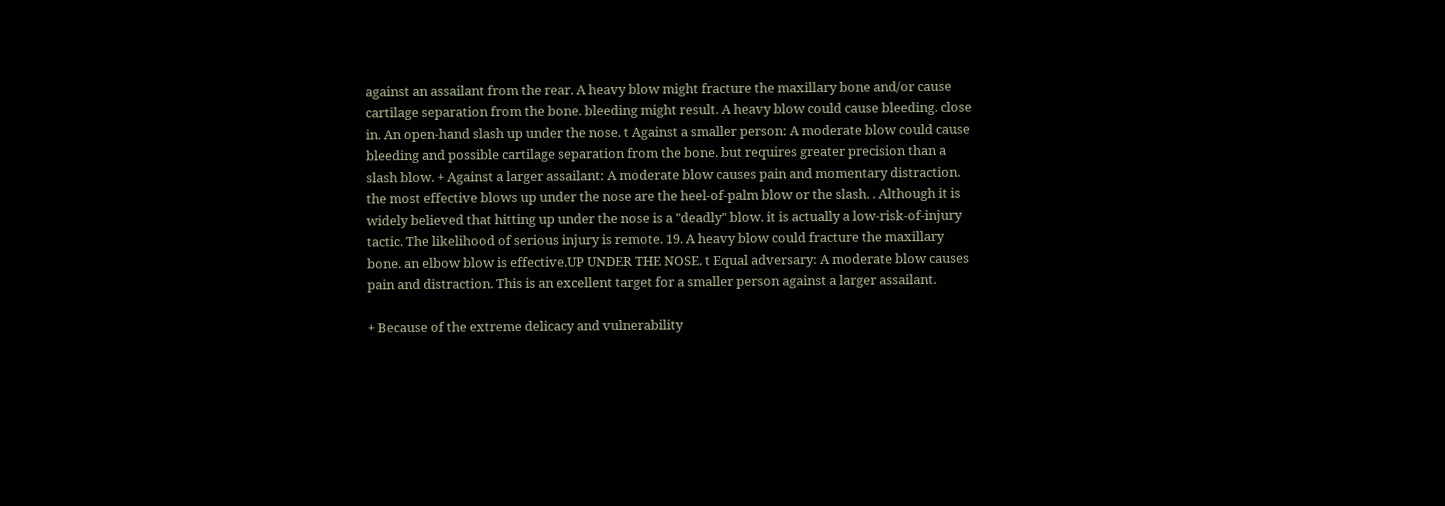against an assailant from the rear. A heavy blow might fracture the maxillary bone and/or cause cartilage separation from the bone. bleeding might result. A heavy blow could cause bleeding. close in. An open-hand slash up under the nose. t Against a smaller person: A moderate blow could cause bleeding and possible cartilage separation from the bone. but requires greater precision than a slash blow. + Against a larger assailant: A moderate blow causes pain and momentary distraction. the most effective blows up under the nose are the heel-of-palm blow or the slash. . Although it is widely believed that hitting up under the nose is a "deadly" blow. it is actually a low-risk-of-injury tactic. The likelihood of serious injury is remote. 19. A heavy blow could fracture the maxillary bone. an elbow blow is effective.UP UNDER THE NOSE. t Equal adversary: A moderate blow causes pain and distraction. This is an excellent target for a smaller person against a larger assailant.

+ Because of the extreme delicacy and vulnerability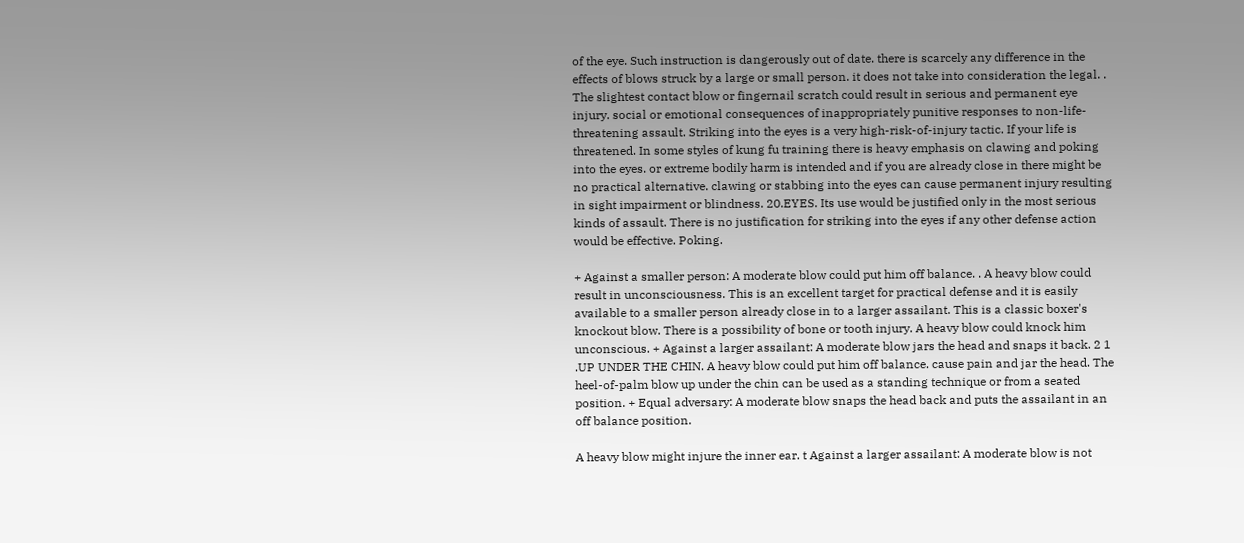of the eye. Such instruction is dangerously out of date. there is scarcely any difference in the effects of blows struck by a large or small person. it does not take into consideration the legal. . The slightest contact blow or fingernail scratch could result in serious and permanent eye injury. social or emotional consequences of inappropriately punitive responses to non-life-threatening assault. Striking into the eyes is a very high-risk-of-injury tactic. If your life is threatened. In some styles of kung fu training there is heavy emphasis on clawing and poking into the eyes. or extreme bodily harm is intended and if you are already close in there might be no practical alternative. clawing or stabbing into the eyes can cause permanent injury resulting in sight impairment or blindness. 20.EYES. Its use would be justified only in the most serious kinds of assault. There is no justification for striking into the eyes if any other defense action would be effective. Poking.

+ Against a smaller person: A moderate blow could put him off balance. . A heavy blow could result in unconsciousness. This is an excellent target for practical defense and it is easily available to a smaller person already close in to a larger assailant. This is a classic boxer's knockout blow. There is a possibility of bone or tooth injury. A heavy blow could knock him unconscious. + Against a larger assailant: A moderate blow jars the head and snaps it back. 2 1 .UP UNDER THE CHIN. A heavy blow could put him off balance. cause pain and jar the head. The heel-of-palm blow up under the chin can be used as a standing technique or from a seated position. + Equal adversary: A moderate blow snaps the head back and puts the assailant in an off balance position.

A heavy blow might injure the inner ear. t Against a larger assailant: A moderate blow is not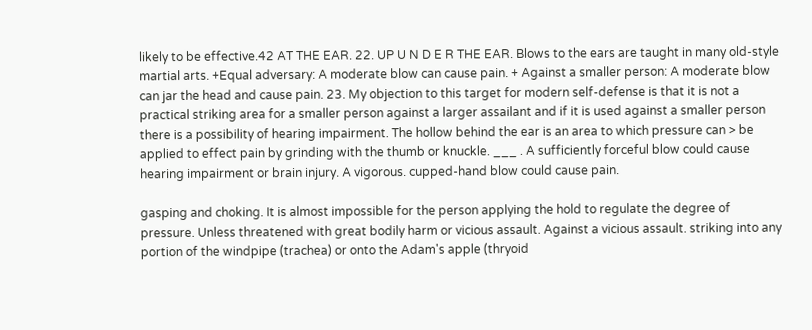likely to be effective.42 AT THE EAR. 22. UP U N D E R THE EAR. Blows to the ears are taught in many old-style martial arts. +Equal adversary: A moderate blow can cause pain. + Against a smaller person: A moderate blow can jar the head and cause pain. 23. My objection to this target for modern self-defense is that it is not a practical striking area for a smaller person against a larger assailant and if it is used against a smaller person there is a possibility of hearing impairment. The hollow behind the ear is an area to which pressure can > be applied to effect pain by grinding with the thumb or knuckle. ___ . A sufficiently forceful blow could cause hearing impairment or brain injury. A vigorous. cupped-hand blow could cause pain.

gasping and choking. It is almost impossible for the person applying the hold to regulate the degree of pressure. Unless threatened with great bodily harm or vicious assault. Against a vicious assault. striking into any portion of the windpipe (trachea) or onto the Adam's apple (thryoid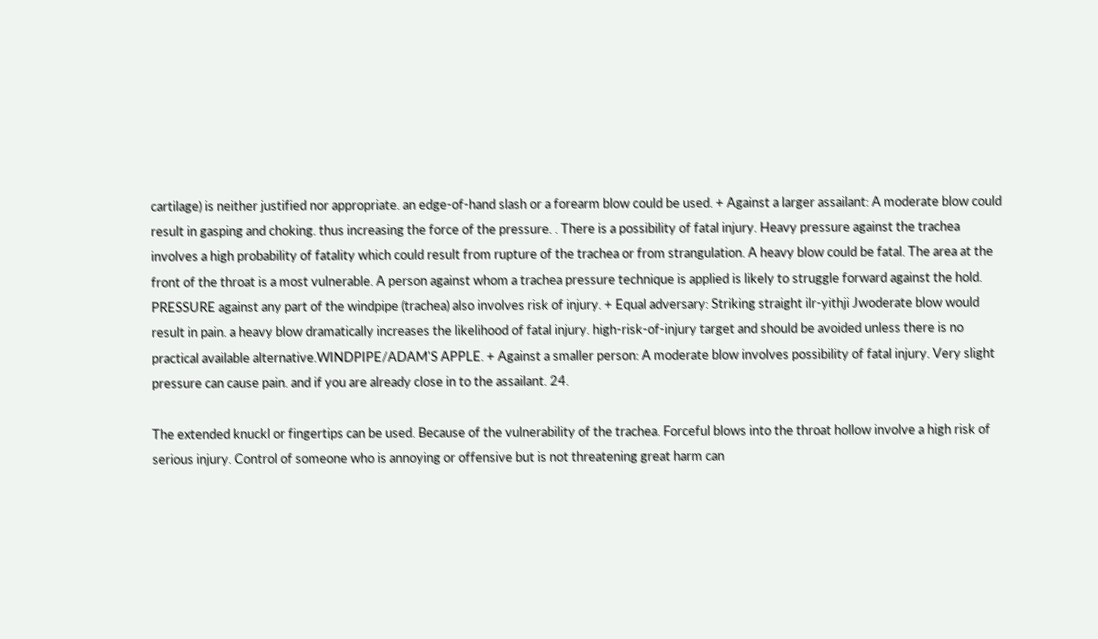cartilage) is neither justified nor appropriate. an edge-of-hand slash or a forearm blow could be used. + Against a larger assailant: A moderate blow could result in gasping and choking. thus increasing the force of the pressure. . There is a possibility of fatal injury. Heavy pressure against the trachea involves a high probability of fatality which could result from rupture of the trachea or from strangulation. A heavy blow could be fatal. The area at the front of the throat is a most vulnerable. A person against whom a trachea pressure technique is applied is likely to struggle forward against the hold. PRESSURE against any part of the windpipe (trachea) also involves risk of injury. + Equal adversary: Striking straight ilr-yithji Jwoderate blow would result in pain. a heavy blow dramatically increases the likelihood of fatal injury. high-risk-of-injury target and should be avoided unless there is no practical available alternative.WINDPIPE/ADAM'S APPLE. + Against a smaller person: A moderate blow involves possibility of fatal injury. Very slight pressure can cause pain. and if you are already close in to the assailant. 24.

The extended knuckl or fingertips can be used. Because of the vulnerability of the trachea. Forceful blows into the throat hollow involve a high risk of serious injury. Control of someone who is annoying or offensive but is not threatening great harm can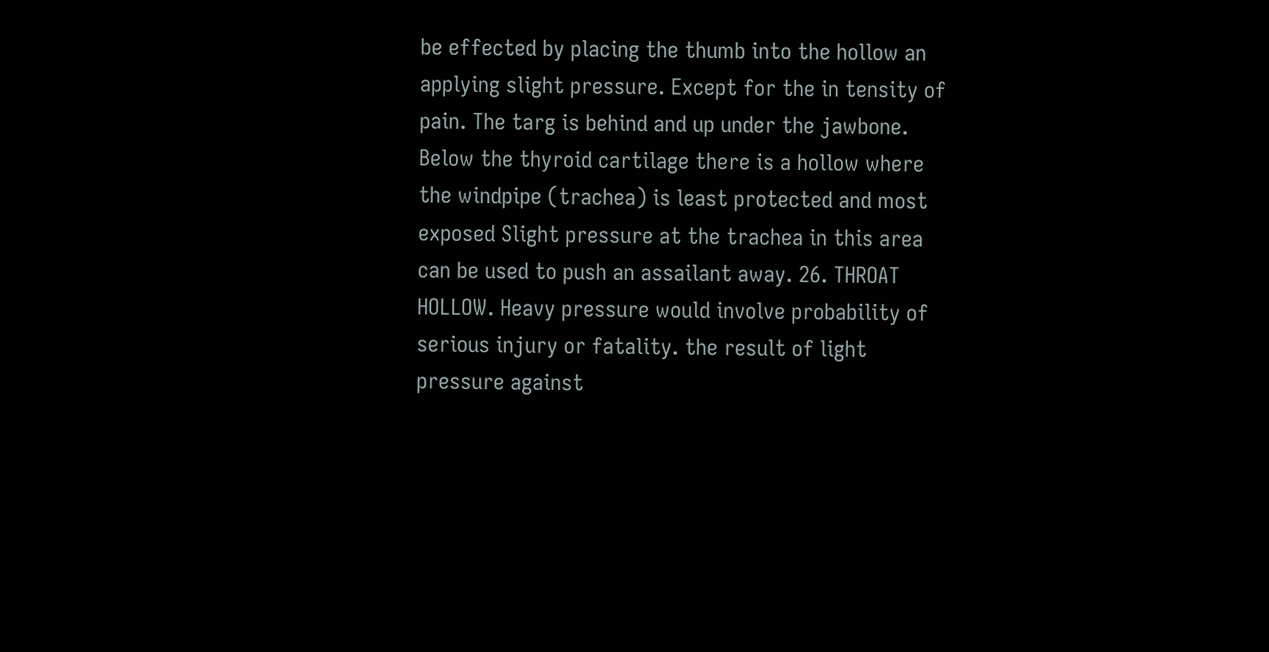be effected by placing the thumb into the hollow an applying slight pressure. Except for the in tensity of pain. The targ is behind and up under the jawbone. Below the thyroid cartilage there is a hollow where the windpipe (trachea) is least protected and most exposed Slight pressure at the trachea in this area can be used to push an assailant away. 26. THROAT HOLLOW. Heavy pressure would involve probability of serious injury or fatality. the result of light pressure against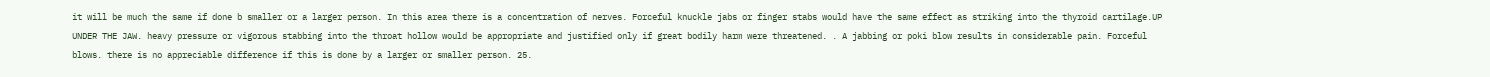it will be much the same if done b smaller or a larger person. In this area there is a concentration of nerves. Forceful knuckle jabs or finger stabs would have the same effect as striking into the thyroid cartilage.UP UNDER THE JAW. heavy pressure or vigorous stabbing into the throat hollow would be appropriate and justified only if great bodily harm were threatened. . A jabbing or poki blow results in considerable pain. Forceful blows. there is no appreciable difference if this is done by a larger or smaller person. 25.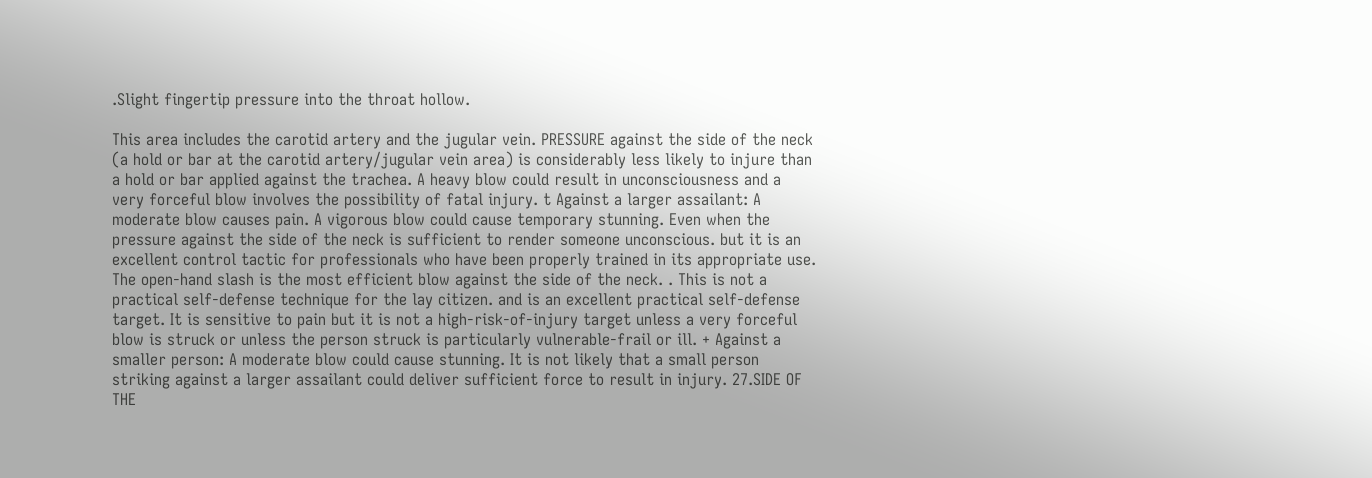.Slight fingertip pressure into the throat hollow.

This area includes the carotid artery and the jugular vein. PRESSURE against the side of the neck (a hold or bar at the carotid artery/jugular vein area) is considerably less likely to injure than a hold or bar applied against the trachea. A heavy blow could result in unconsciousness and a very forceful blow involves the possibility of fatal injury. t Against a larger assailant: A moderate blow causes pain. A vigorous blow could cause temporary stunning. Even when the pressure against the side of the neck is sufficient to render someone unconscious. but it is an excellent control tactic for professionals who have been properly trained in its appropriate use. The open-hand slash is the most efficient blow against the side of the neck. . This is not a practical self-defense technique for the lay citizen. and is an excellent practical self-defense target. It is sensitive to pain but it is not a high-risk-of-injury target unless a very forceful blow is struck or unless the person struck is particularly vulnerable-frail or ill. + Against a smaller person: A moderate blow could cause stunning. It is not likely that a small person striking against a larger assailant could deliver sufficient force to result in injury. 27.SIDE OF THE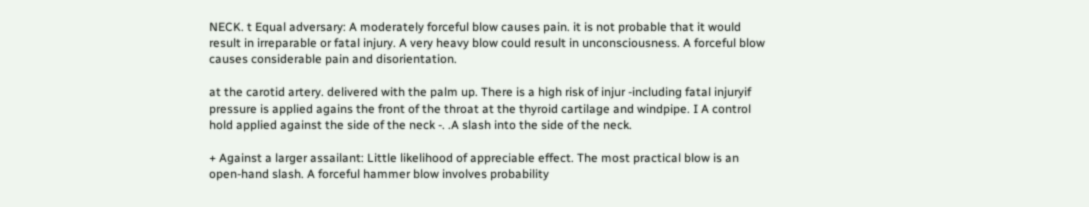NECK. t Equal adversary: A moderately forceful blow causes pain. it is not probable that it would result in irreparable or fatal injury. A very heavy blow could result in unconsciousness. A forceful blow causes considerable pain and disorientation.

at the carotid artery. delivered with the palm up. There is a high risk of injur -including fatal injuryif pressure is applied agains the front of the throat at the thyroid cartilage and windpipe. I A control hold applied against the side of the neck -. .A slash into the side of the neck.

+ Against a larger assailant: Little likelihood of appreciable effect. The most practical blow is an open-hand slash. A forceful hammer blow involves probability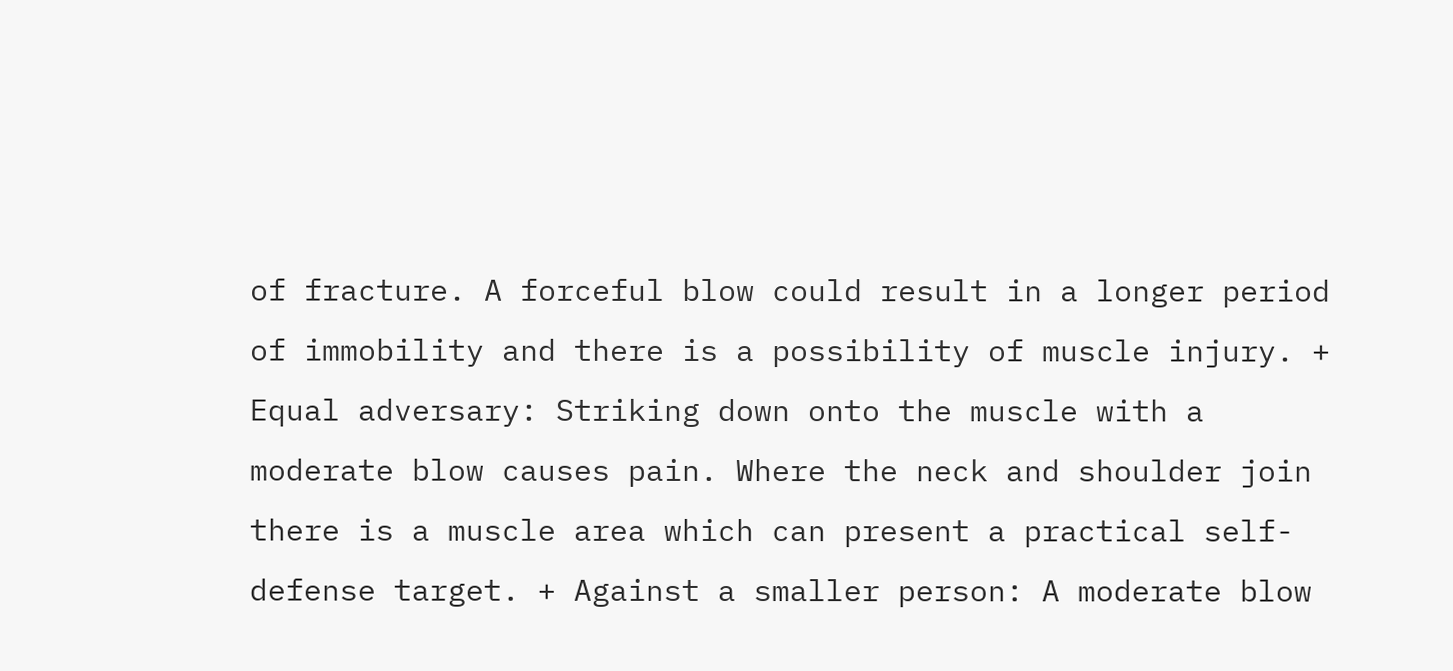of fracture. A forceful blow could result in a longer period of immobility and there is a possibility of muscle injury. + Equal adversary: Striking down onto the muscle with a moderate blow causes pain. Where the neck and shoulder join there is a muscle area which can present a practical self-defense target. + Against a smaller person: A moderate blow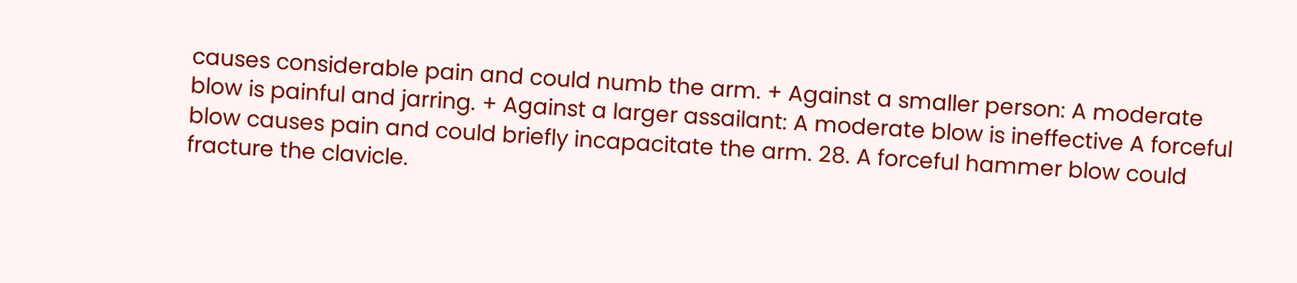causes considerable pain and could numb the arm. + Against a smaller person: A moderate blow is painful and jarring. + Against a larger assailant: A moderate blow is ineffective A forceful blow causes pain and could briefly incapacitate the arm. 28. A forceful hammer blow could fracture the clavicle.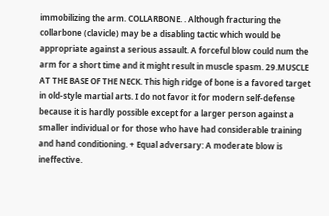immobilizing the arm. COLLARBONE. . Although fracturing the collarbone (clavicle) may be a disabling tactic which would be appropriate against a serious assault. A forceful blow could num the arm for a short time and it might result in muscle spasm. 29.MUSCLE AT THE BASE OF THE NECK. This high ridge of bone is a favored target in old-style martial arts. I do not favor it for modern self-defense because it is hardly possible except for a larger person against a smaller individual or for those who have had considerable training and hand conditioning. + Equal adversary: A moderate blow is ineffective.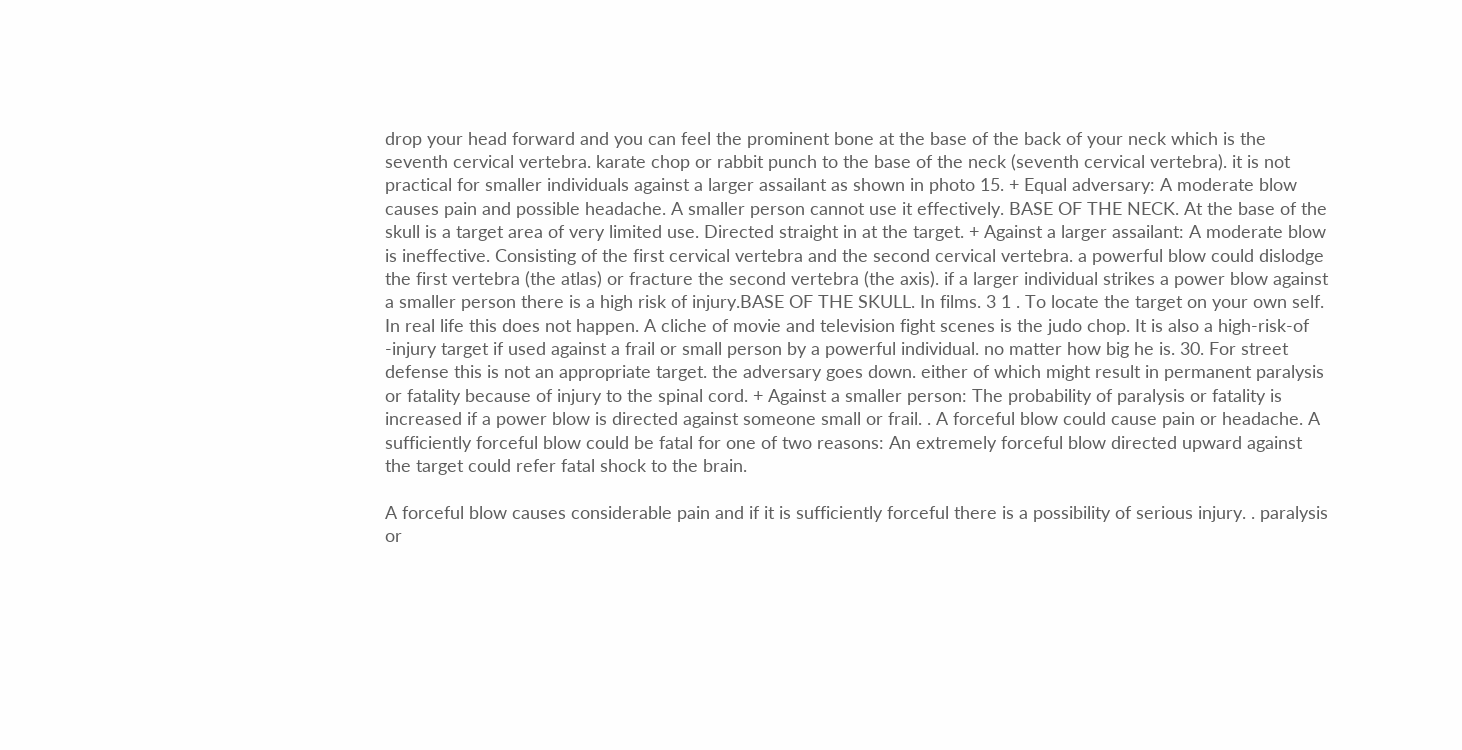drop your head forward and you can feel the prominent bone at the base of the back of your neck which is the seventh cervical vertebra. karate chop or rabbit punch to the base of the neck (seventh cervical vertebra). it is not practical for smaller individuals against a larger assailant as shown in photo 15. + Equal adversary: A moderate blow causes pain and possible headache. A smaller person cannot use it effectively. BASE OF THE NECK. At the base of the skull is a target area of very limited use. Directed straight in at the target. + Against a larger assailant: A moderate blow is ineffective. Consisting of the first cervical vertebra and the second cervical vertebra. a powerful blow could dislodge the first vertebra (the atlas) or fracture the second vertebra (the axis). if a larger individual strikes a power blow against a smaller person there is a high risk of injury.BASE OF THE SKULL. In films. 3 1 . To locate the target on your own self. In real life this does not happen. A cliche of movie and television fight scenes is the judo chop. It is also a high-risk-of -injury target if used against a frail or small person by a powerful individual. no matter how big he is. 30. For street defense this is not an appropriate target. the adversary goes down. either of which might result in permanent paralysis or fatality because of injury to the spinal cord. + Against a smaller person: The probability of paralysis or fatality is increased if a power blow is directed against someone small or frail. . A forceful blow could cause pain or headache. A sufficiently forceful blow could be fatal for one of two reasons: An extremely forceful blow directed upward against the target could refer fatal shock to the brain.

A forceful blow causes considerable pain and if it is sufficiently forceful there is a possibility of serious injury. . paralysis or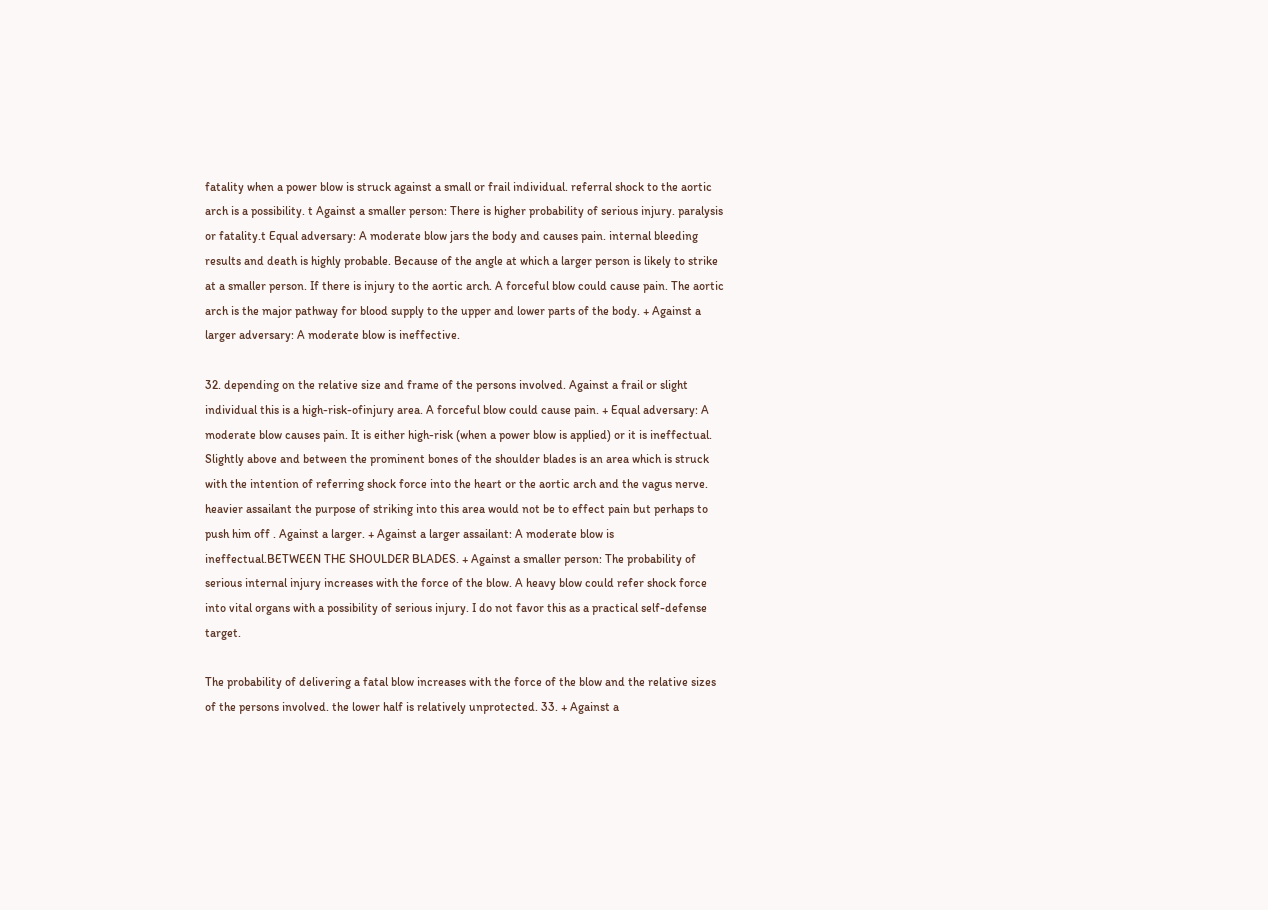fatality when a power blow is struck against a small or frail individual. referral shock to the aortic arch is a possibility. t Against a smaller person: There is higher probability of serious injury. paralysis or fatality.t Equal adversary: A moderate blow jars the body and causes pain. internal bleeding results and death is highly probable. Because of the angle at which a larger person is likely to strike at a smaller person. If there is injury to the aortic arch. A forceful blow could cause pain. The aortic arch is the major pathway for blood supply to the upper and lower parts of the body. + Against a larger adversary: A moderate blow is ineffective.

32. depending on the relative size and frame of the persons involved. Against a frail or slight individual this is a high-risk-ofinjury area. A forceful blow could cause pain. + Equal adversary: A moderate blow causes pain. It is either high-risk (when a power blow is applied) or it is ineffectual. Slightly above and between the prominent bones of the shoulder blades is an area which is struck with the intention of referring shock force into the heart or the aortic arch and the vagus nerve. heavier assailant the purpose of striking into this area would not be to effect pain but perhaps to push him off . Against a larger. + Against a larger assailant: A moderate blow is ineffectual.BETWEEN THE SHOULDER BLADES. + Against a smaller person: The probability of serious internal injury increases with the force of the blow. A heavy blow could refer shock force into vital organs with a possibility of serious injury. I do not favor this as a practical self-defense target.

The probability of delivering a fatal blow increases with the force of the blow and the relative sizes of the persons involved. the lower half is relatively unprotected. 33. + Against a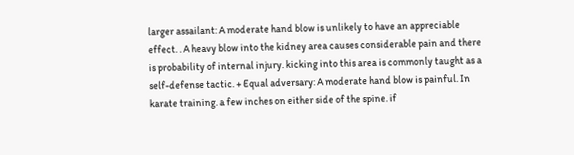larger assailant: A moderate hand blow is unlikely to have an appreciable effect. . A heavy blow into the kidney area causes considerable pain and there is probability of internal injury. kicking into this area is commonly taught as a self-defense tactic. + Equal adversary: A moderate hand blow is painful. In karate training. a few inches on either side of the spine. if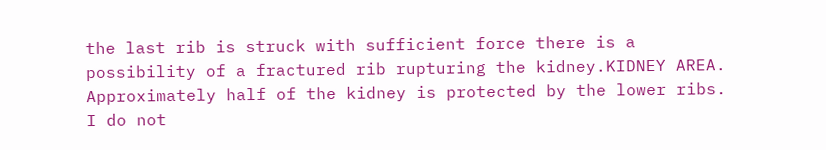the last rib is struck with sufficient force there is a possibility of a fractured rib rupturing the kidney.KIDNEY AREA. Approximately half of the kidney is protected by the lower ribs. I do not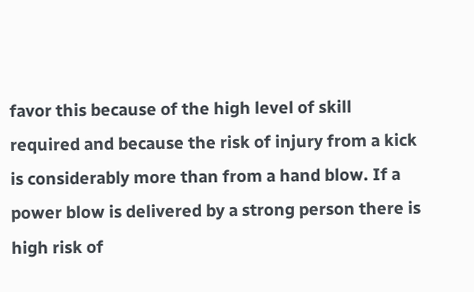favor this because of the high level of skill required and because the risk of injury from a kick is considerably more than from a hand blow. If a power blow is delivered by a strong person there is high risk of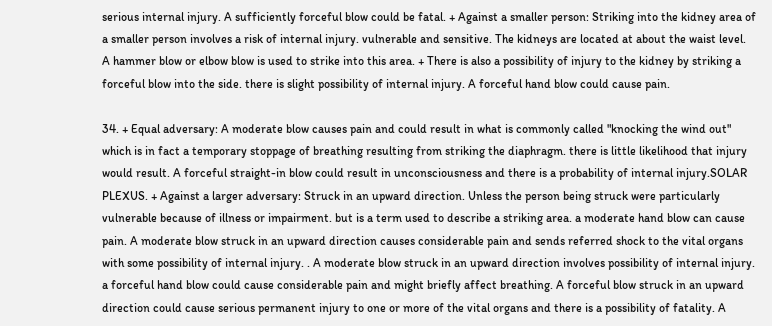serious internal injury. A sufficiently forceful blow could be fatal. + Against a smaller person: Striking into the kidney area of a smaller person involves a risk of internal injury. vulnerable and sensitive. The kidneys are located at about the waist level. A hammer blow or elbow blow is used to strike into this area. + There is also a possibility of injury to the kidney by striking a forceful blow into the side. there is slight possibility of internal injury. A forceful hand blow could cause pain.

34. + Equal adversary: A moderate blow causes pain and could result in what is commonly called "knocking the wind out" which is in fact a temporary stoppage of breathing resulting from striking the diaphragm. there is little likelihood that injury would result. A forceful straight-in blow could result in unconsciousness and there is a probability of internal injury.SOLAR PLEXUS. + Against a larger adversary: Struck in an upward direction. Unless the person being struck were particularly vulnerable because of illness or impairment. but is a term used to describe a striking area. a moderate hand blow can cause pain. A moderate blow struck in an upward direction causes considerable pain and sends referred shock to the vital organs with some possibility of internal injury. . A moderate blow struck in an upward direction involves possibility of internal injury. a forceful hand blow could cause considerable pain and might briefly affect breathing. A forceful blow struck in an upward direction could cause serious permanent injury to one or more of the vital organs and there is a possibility of fatality. A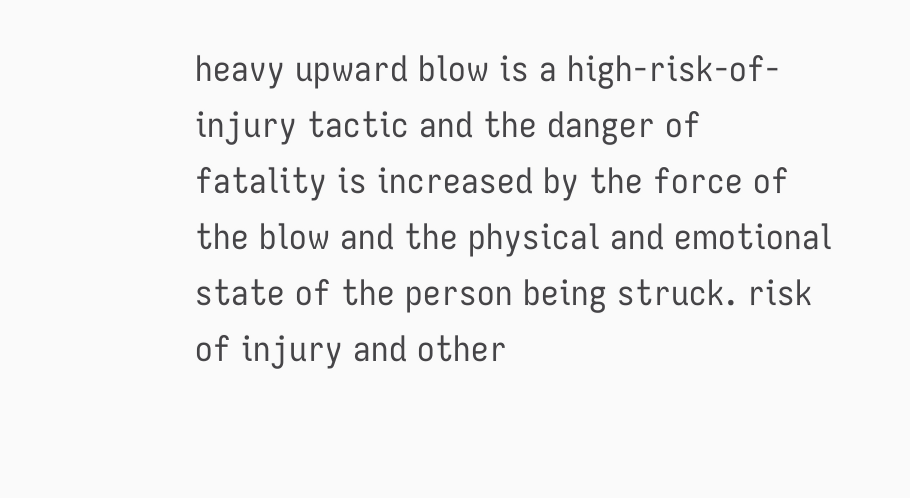heavy upward blow is a high-risk-of-injury tactic and the danger of fatality is increased by the force of the blow and the physical and emotional state of the person being struck. risk of injury and other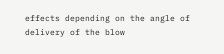effects depending on the angle of delivery of the blow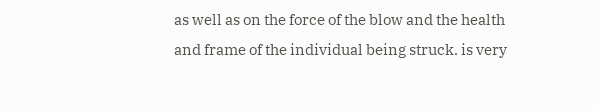as well as on the force of the blow and the health and frame of the individual being struck. is very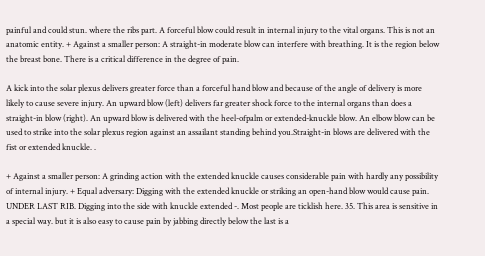painful and could stun. where the ribs part. A forceful blow could result in internal injury to the vital organs. This is not an anatomic entity. + Against a smaller person: A straight-in moderate blow can interfere with breathing. It is the region below the breast bone. There is a critical difference in the degree of pain.

A kick into the solar plexus delivers greater force than a forceful hand blow and because of the angle of delivery is more likely to cause severe injury. An upward blow (left) delivers far greater shock force to the internal organs than does a straight-in blow (right). An upward blow is delivered with the heel-ofpalm or extended-knuckle blow. An elbow blow can be used to strike into the solar plexus region against an assailant standing behind you.Straight-in blows are delivered with the fist or extended knuckle. .

+ Against a smaller person: A grinding action with the extended knuckle causes considerable pain with hardly any possibility of internal injury. + Equal adversary: Digging with the extended knuckle or striking an open-hand blow would cause pain. UNDER LAST RIB. Digging into the side with knuckle extended -. Most people are ticklish here. 35. This area is sensitive in a special way. but it is also easy to cause pain by jabbing directly below the last is a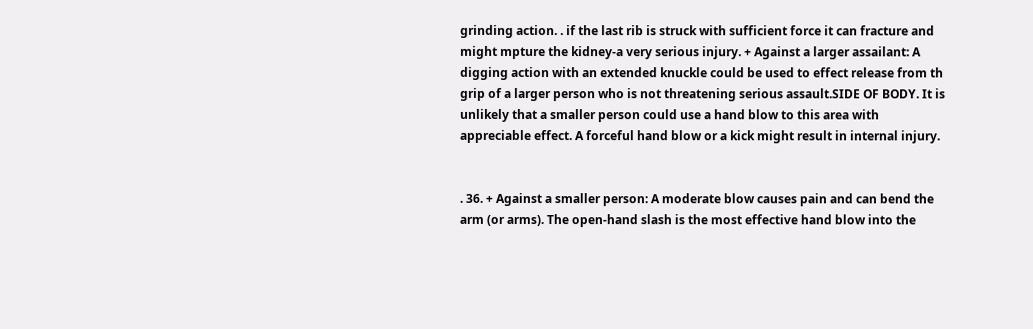grinding action. . if the last rib is struck with sufficient force it can fracture and might mpture the kidney-a very serious injury. + Against a larger assailant: A digging action with an extended knuckle could be used to effect release from th grip of a larger person who is not threatening serious assault.SIDE OF BODY. It is unlikely that a smaller person could use a hand blow to this area with appreciable effect. A forceful hand blow or a kick might result in internal injury.


. 36. + Against a smaller person: A moderate blow causes pain and can bend the arm (or arms). The open-hand slash is the most effective hand blow into the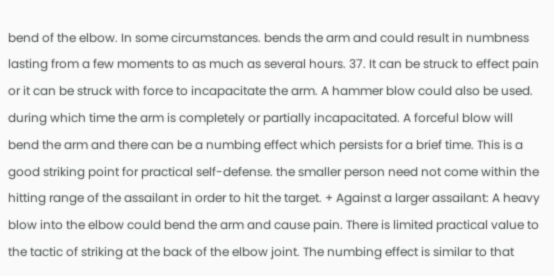bend of the elbow. In some circumstances. bends the arm and could result in numbness lasting from a few moments to as much as several hours. 37. It can be struck to effect pain or it can be struck with force to incapacitate the arm. A hammer blow could also be used. during which time the arm is completely or partially incapacitated. A forceful blow will bend the arm and there can be a numbing effect which persists for a brief time. This is a good striking point for practical self-defense. the smaller person need not come within the hitting range of the assailant in order to hit the target. + Against a larger assailant: A heavy blow into the elbow could bend the arm and cause pain. There is limited practical value to the tactic of striking at the back of the elbow joint. The numbing effect is similar to that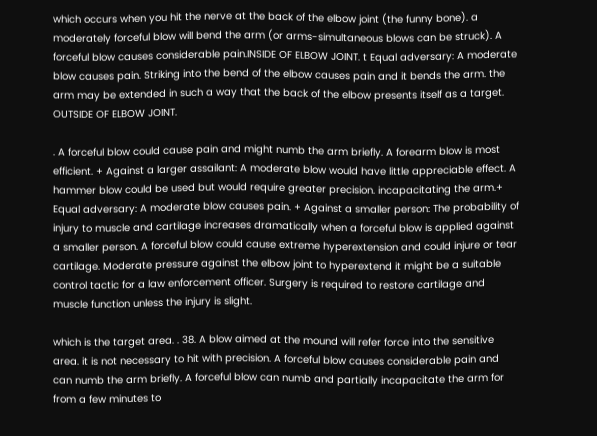which occurs when you hit the nerve at the back of the elbow joint (the funny bone). a moderately forceful blow will bend the arm (or arms-simultaneous blows can be struck). A forceful blow causes considerable pain.INSIDE OF ELBOW JOINT. t Equal adversary: A moderate blow causes pain. Striking into the bend of the elbow causes pain and it bends the arm. the arm may be extended in such a way that the back of the elbow presents itself as a target. OUTSIDE OF ELBOW JOINT.

. A forceful blow could cause pain and might numb the arm briefly. A forearm blow is most efficient. + Against a larger assailant: A moderate blow would have little appreciable effect. A hammer blow could be used but would require greater precision. incapacitating the arm.+ Equal adversary: A moderate blow causes pain. + Against a smaller person: The probability of injury to muscle and cartilage increases dramatically when a forceful blow is applied against a smaller person. A forceful blow could cause extreme hyperextension and could injure or tear cartilage. Moderate pressure against the elbow joint to hyperextend it might be a suitable control tactic for a law enforcement officer. Surgery is required to restore cartilage and muscle function unless the injury is slight.

which is the target area. . 38. A blow aimed at the mound will refer force into the sensitive area. it is not necessary to hit with precision. A forceful blow causes considerable pain and can numb the arm briefly. A forceful blow can numb and partially incapacitate the arm for from a few minutes to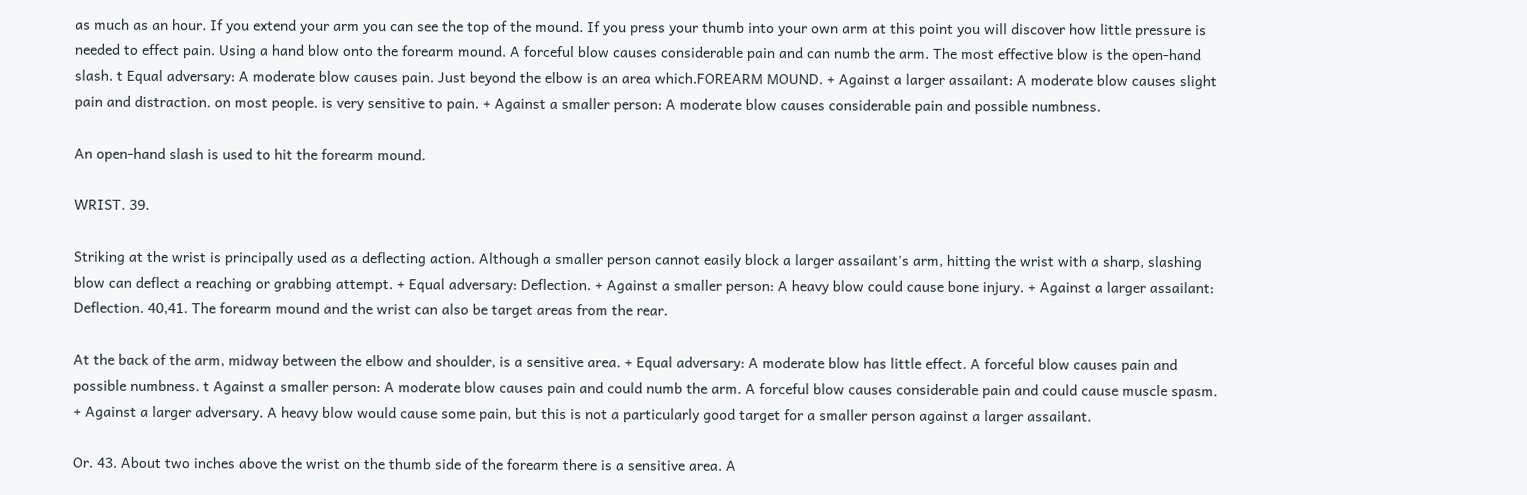as much as an hour. If you extend your arm you can see the top of the mound. If you press your thumb into your own arm at this point you will discover how little pressure is needed to effect pain. Using a hand blow onto the forearm mound. A forceful blow causes considerable pain and can numb the arm. The most effective blow is the open-hand slash. t Equal adversary: A moderate blow causes pain. Just beyond the elbow is an area which.FOREARM MOUND. + Against a larger assailant: A moderate blow causes slight pain and distraction. on most people. is very sensitive to pain. + Against a smaller person: A moderate blow causes considerable pain and possible numbness.

An open-hand slash is used to hit the forearm mound.

WRIST. 39.

Striking at the wrist is principally used as a deflecting action. Although a smaller person cannot easily block a larger assailant's arm, hitting the wrist with a sharp, slashing blow can deflect a reaching or grabbing attempt. + Equal adversary: Deflection. + Against a smaller person: A heavy blow could cause bone injury. + Against a larger assailant: Deflection. 40,41. The forearm mound and the wrist can also be target areas from the rear.

At the back of the arm, midway between the elbow and shoulder, is a sensitive area. + Equal adversary: A moderate blow has little effect. A forceful blow causes pain and possible numbness. t Against a smaller person: A moderate blow causes pain and could numb the arm. A forceful blow causes considerable pain and could cause muscle spasm. + Against a larger adversary. A heavy blow would cause some pain, but this is not a particularly good target for a smaller person against a larger assailant.

Or. 43. About two inches above the wrist on the thumb side of the forearm there is a sensitive area. A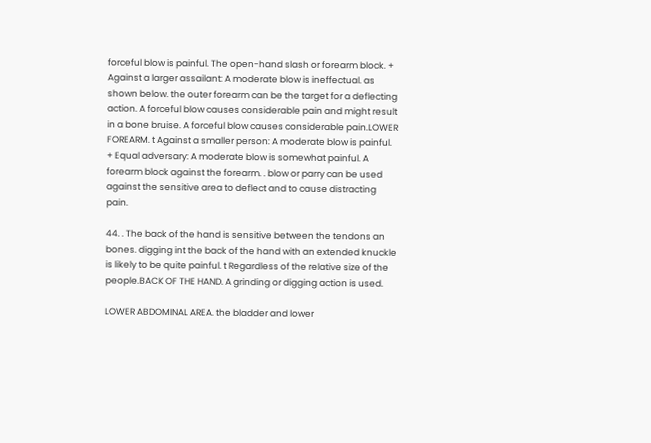forceful blow is painful. The open-hand slash or forearm block. + Against a larger assailant: A moderate blow is ineffectual. as shown below. the outer forearm can be the target for a deflecting action. A forceful blow causes considerable pain and might result in a bone bruise. A forceful blow causes considerable pain.LOWER FOREARM. t Against a smaller person: A moderate blow is painful. + Equal adversary: A moderate blow is somewhat painful. A forearm block against the forearm. . blow or parry can be used against the sensitive area to deflect and to cause distracting pain.

44. . The back of the hand is sensitive between the tendons an bones. digging int the back of the hand with an extended knuckle is likely to be quite painful. t Regardless of the relative size of the people.BACK OF THE HAND. A grinding or digging action is used.

LOWER ABDOMINAL AREA. the bladder and lower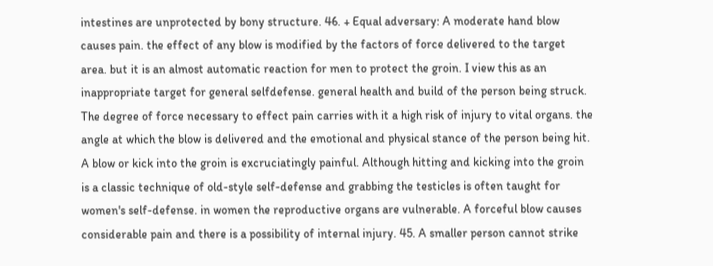intestines are unprotected by bony structure. 46. + Equal adversary: A moderate hand blow causes pain. the effect of any blow is modified by the factors of force delivered to the target area. but it is an almost automatic reaction for men to protect the groin. I view this as an inappropriate target for general selfdefense. general health and build of the person being struck. The degree of force necessary to effect pain carries with it a high risk of injury to vital organs. the angle at which the blow is delivered and the emotional and physical stance of the person being hit. A blow or kick into the groin is excruciatingly painful. Although hitting and kicking into the groin is a classic technique of old-style self-defense and grabbing the testicles is often taught for women's self-defense. in women the reproductive organs are vulnerable. A forceful blow causes considerable pain and there is a possibility of internal injury. 45. A smaller person cannot strike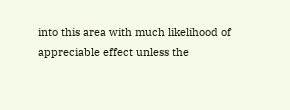into this area with much likelihood of appreciable effect unless the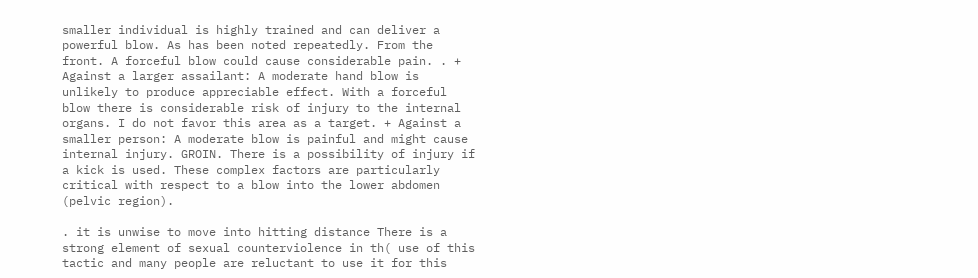smaller individual is highly trained and can deliver a powerful blow. As has been noted repeatedly. From the front. A forceful blow could cause considerable pain. . + Against a larger assailant: A moderate hand blow is unlikely to produce appreciable effect. With a forceful blow there is considerable risk of injury to the internal organs. I do not favor this area as a target. + Against a smaller person: A moderate blow is painful and might cause internal injury. GROIN. There is a possibility of injury if a kick is used. These complex factors are particularly critical with respect to a blow into the lower abdomen (pelvic region).

. it is unwise to move into hitting distance There is a strong element of sexual counterviolence in th( use of this tactic and many people are reluctant to use it for this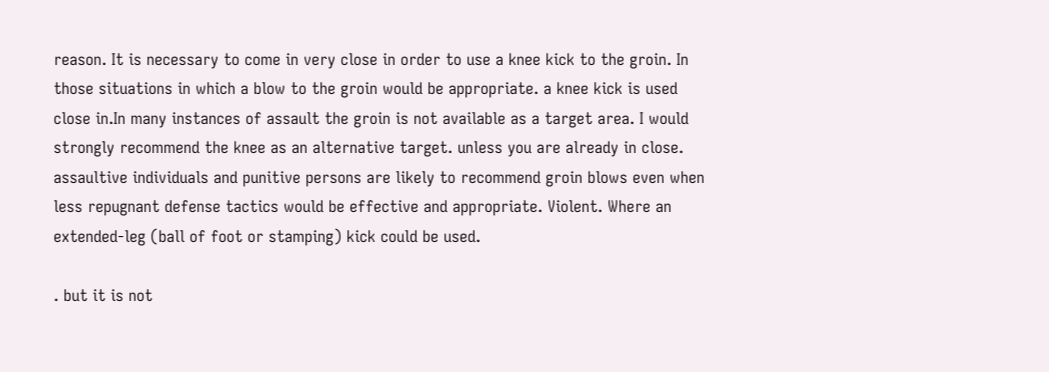reason. It is necessary to come in very close in order to use a knee kick to the groin. In those situations in which a blow to the groin would be appropriate. a knee kick is used close in.In many instances of assault the groin is not available as a target area. I would strongly recommend the knee as an alternative target. unless you are already in close. assaultive individuals and punitive persons are likely to recommend groin blows even when less repugnant defense tactics would be effective and appropriate. Violent. Where an extended-leg (ball of foot or stamping) kick could be used.

. but it is not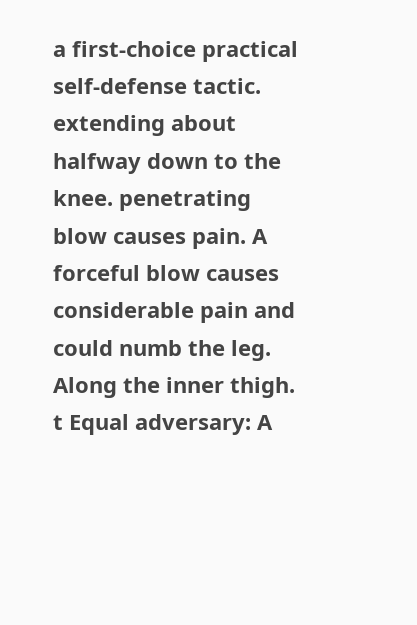a first-choice practical self-defense tactic. extending about halfway down to the knee. penetrating blow causes pain. A forceful blow causes considerable pain and could numb the leg. Along the inner thigh. t Equal adversary: A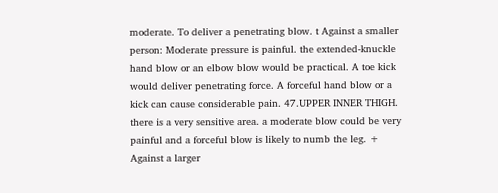moderate. To deliver a penetrating blow. t Against a smaller person: Moderate pressure is painful. the extended-knuckle hand blow or an elbow blow would be practical. A toe kick would deliver penetrating force. A forceful hand blow or a kick can cause considerable pain. 47.UPPER INNER THIGH. there is a very sensitive area. a moderate blow could be very painful and a forceful blow is likely to numb the leg. + Against a larger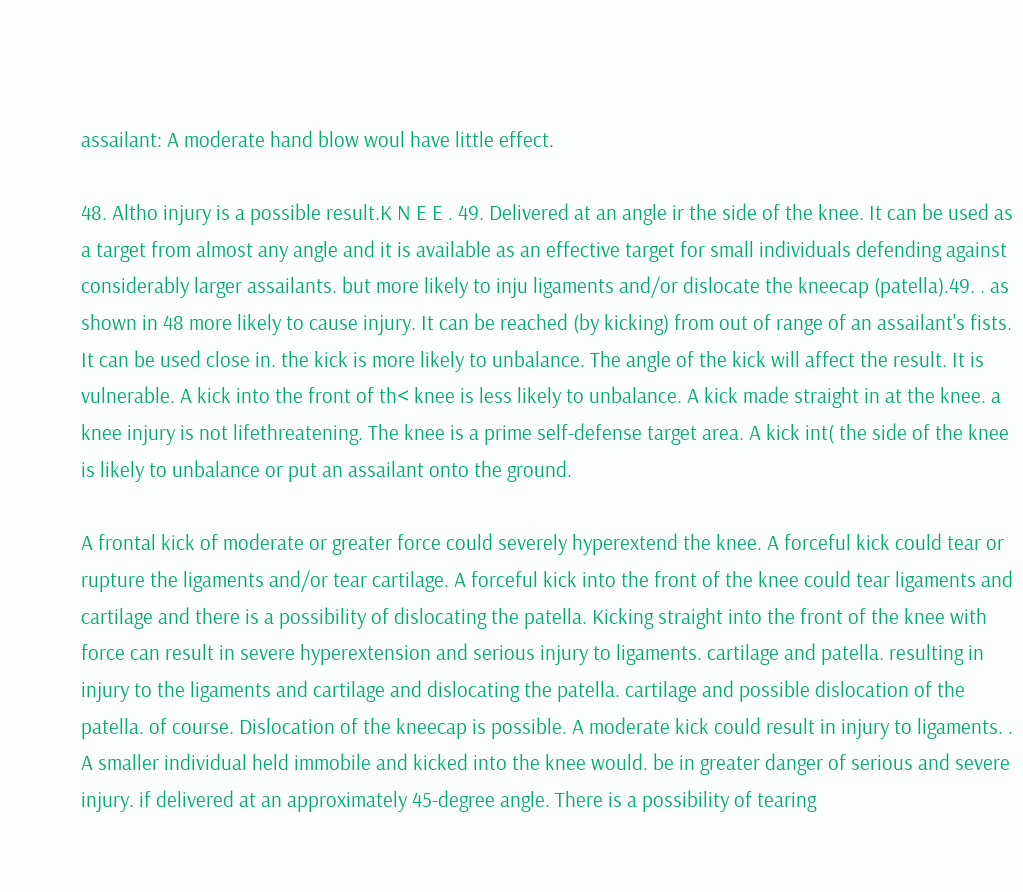assailant: A moderate hand blow woul have little effect.

48. Altho injury is a possible result.K N E E . 49. Delivered at an angle ir the side of the knee. It can be used as a target from almost any angle and it is available as an effective target for small individuals defending against considerably larger assailants. but more likely to inju ligaments and/or dislocate the kneecap (patella).49. . as shown in 48 more likely to cause injury. It can be reached (by kicking) from out of range of an assailant's fists. It can be used close in. the kick is more likely to unbalance. The angle of the kick will affect the result. It is vulnerable. A kick into the front of th< knee is less likely to unbalance. A kick made straight in at the knee. a knee injury is not lifethreatening. The knee is a prime self-defense target area. A kick int( the side of the knee is likely to unbalance or put an assailant onto the ground.

A frontal kick of moderate or greater force could severely hyperextend the knee. A forceful kick could tear or rupture the ligaments and/or tear cartilage. A forceful kick into the front of the knee could tear ligaments and cartilage and there is a possibility of dislocating the patella. Kicking straight into the front of the knee with force can result in severe hyperextension and serious injury to ligaments. cartilage and patella. resulting in injury to the ligaments and cartilage and dislocating the patella. cartilage and possible dislocation of the patella. of course. Dislocation of the kneecap is possible. A moderate kick could result in injury to ligaments. . A smaller individual held immobile and kicked into the knee would. be in greater danger of serious and severe injury. if delivered at an approximately 45-degree angle. There is a possibility of tearing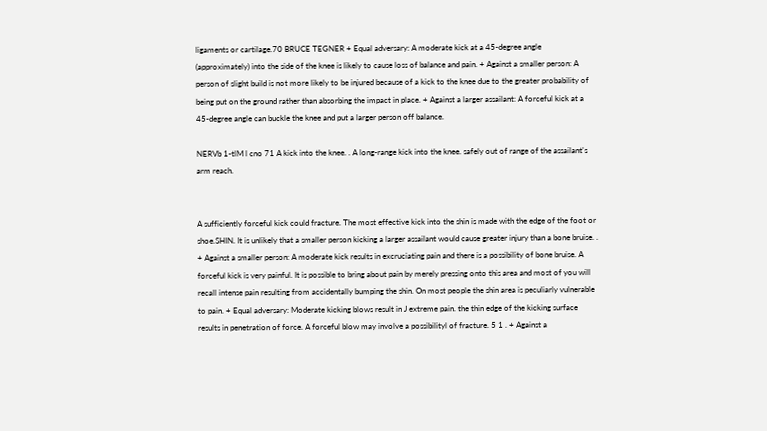ligaments or cartilage.70 BRUCE TEGNER + Equal adversary: A moderate kick at a 45-degree angle (approximately) into the side of the knee is likely to cause loss of balance and pain. + Against a smaller person: A person of slight build is not more likely to be injured because of a kick to the knee due to the greater probability of being put on the ground rather than absorbing the impact in place. + Against a larger assailant: A forceful kick at a 45-degree angle can buckle the knee and put a larger person off balance.

NERVb 1-tlM l cno 71 A kick into the knee. . A long-range kick into the knee. safely out of range of the assailant's arm reach.


A sufficiently forceful kick could fracture. The most effective kick into the shin is made with the edge of the foot or shoe.SHIN. It is unlikely that a smaller person kicking a larger assailant would cause greater injury than a bone bruise. . + Against a smaller person: A moderate kick results in excruciating pain and there is a possibility of bone bruise. A forceful kick is very painful. It is possible to bring about pain by merely pressing onto this area and most of you will recall intense pain resulting from accidentally bumping the shin. On most people the shin area is peculiarly vulnerable to pain. + Equal adversary: Moderate kicking blows result in J extreme pain. the thin edge of the kicking surface results in penetration of force. A forceful blow may involve a possibilityl of fracture. 5 1 . + Against a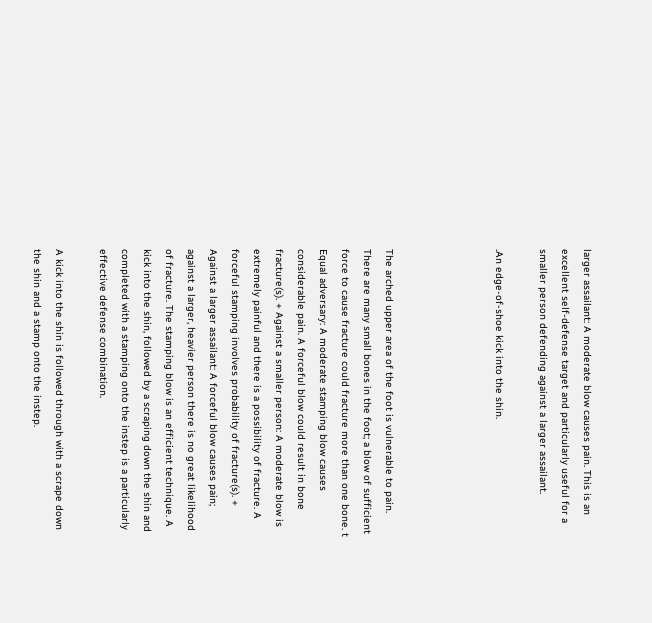larger assailant: A moderate blow causes pain. This is an excellent self-defense target and particularly useful for a smaller person defending against a larger assailant.

.An edge-of-shoe kick into the shin.




The arched upper area of the foot is vulnerable to pain. There are many small bones in the foot; a blow of sufficient force to cause fracture could fracture more than one bone. t Equal adversary: A moderate stamping blow causes considerable pain. A forceful blow could result in bone fracture(s). + Against a smaller person: A moderate blow is extremely painful and there is a possibility of fracture. A forceful stamping involves probability of fracture(s). + Against a larger assailant: A forceful blow causes pain; against a larger, heavier person there is no great likelihood of fracture. The stamping blow is an efficient technique. A kick into the shin, followed by a scraping down the shin and completed with a stamping onto the instep is a particularly effective defense combination.

A kick into the shin is followed through with a scrape down the shin and a stamp onto the instep.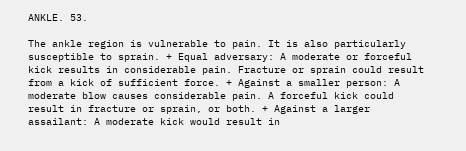ANKLE. 53.

The ankle region is vulnerable to pain. It is also particularly susceptible to sprain. + Equal adversary: A moderate or forceful kick results in considerable pain. Fracture or sprain could result from a kick of sufficient force. + Against a smaller person: A moderate blow causes considerable pain. A forceful kick could result in fracture or sprain, or both. + Against a larger assailant: A moderate kick would result in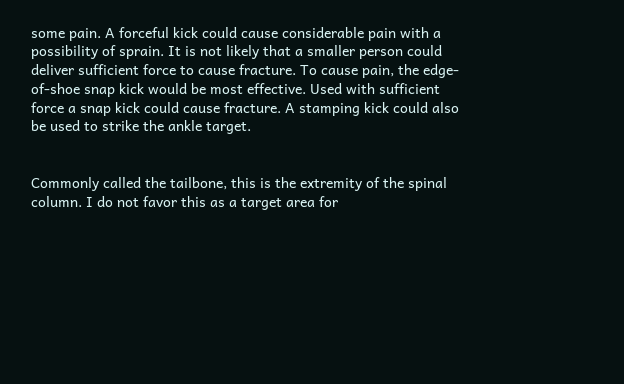some pain. A forceful kick could cause considerable pain with a possibility of sprain. It is not likely that a smaller person could deliver sufficient force to cause fracture. To cause pain, the edge-of-shoe snap kick would be most effective. Used with sufficient force a snap kick could cause fracture. A stamping kick could also be used to strike the ankle target.


Commonly called the tailbone, this is the extremity of the spinal column. I do not favor this as a target area for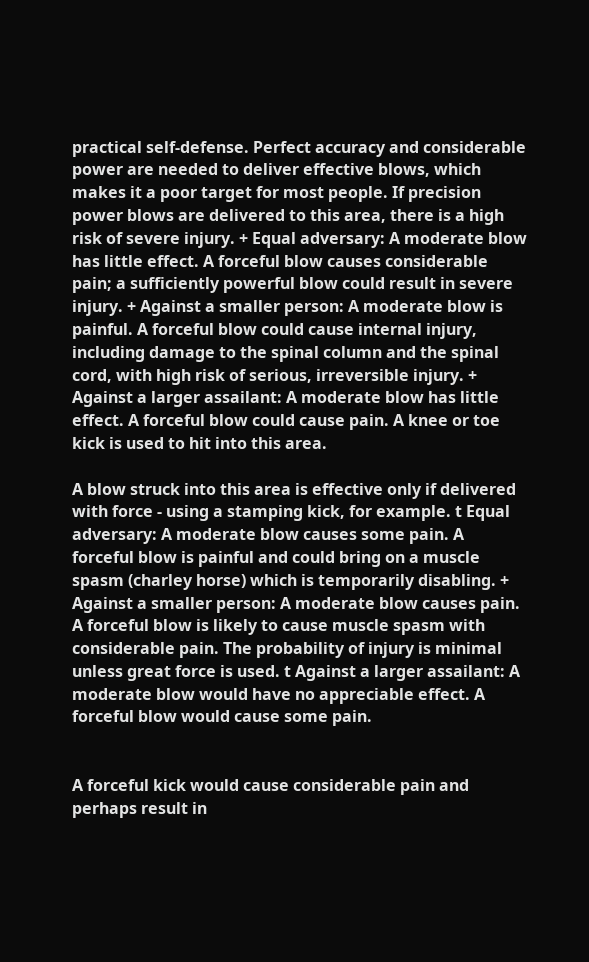practical self-defense. Perfect accuracy and considerable power are needed to deliver effective blows, which makes it a poor target for most people. If precision power blows are delivered to this area, there is a high risk of severe injury. + Equal adversary: A moderate blow has little effect. A forceful blow causes considerable pain; a sufficiently powerful blow could result in severe injury. + Against a smaller person: A moderate blow is painful. A forceful blow could cause internal injury, including damage to the spinal column and the spinal cord, with high risk of serious, irreversible injury. + Against a larger assailant: A moderate blow has little effect. A forceful blow could cause pain. A knee or toe kick is used to hit into this area.

A blow struck into this area is effective only if delivered with force - using a stamping kick, for example. t Equal adversary: A moderate blow causes some pain. A forceful blow is painful and could bring on a muscle spasm (charley horse) which is temporarily disabling. + Against a smaller person: A moderate blow causes pain. A forceful blow is likely to cause muscle spasm with considerable pain. The probability of injury is minimal unless great force is used. t Against a larger assailant: A moderate blow would have no appreciable effect. A forceful blow would cause some pain.


A forceful kick would cause considerable pain and perhaps result in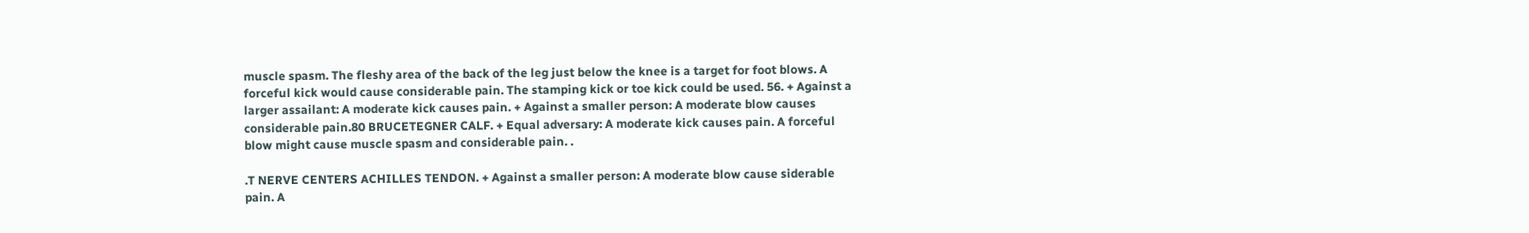muscle spasm. The fleshy area of the back of the leg just below the knee is a target for foot blows. A forceful kick would cause considerable pain. The stamping kick or toe kick could be used. 56. + Against a larger assailant: A moderate kick causes pain. + Against a smaller person: A moderate blow causes considerable pain.80 BRUCETEGNER CALF. + Equal adversary: A moderate kick causes pain. A forceful blow might cause muscle spasm and considerable pain. .

.T NERVE CENTERS ACHILLES TENDON. + Against a smaller person: A moderate blow cause siderable pain. A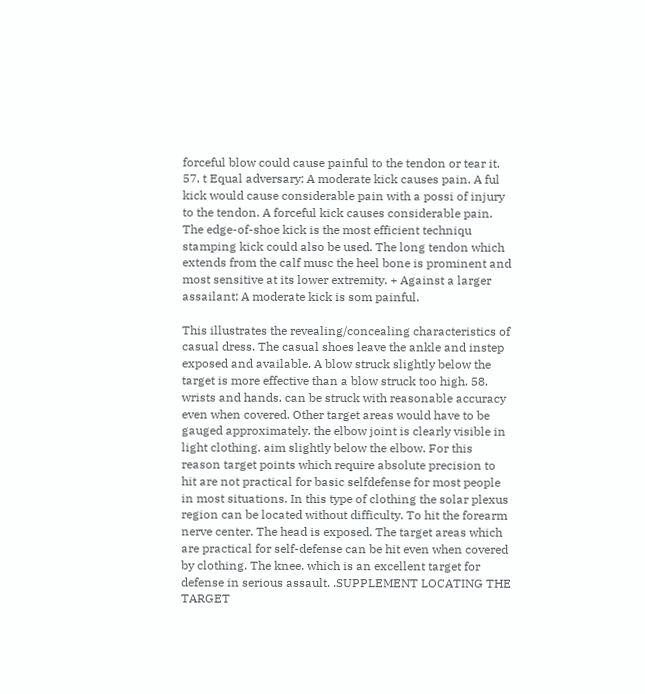forceful blow could cause painful to the tendon or tear it. 57. t Equal adversary: A moderate kick causes pain. A ful kick would cause considerable pain with a possi of injury to the tendon. A forceful kick causes considerable pain. The edge-of-shoe kick is the most efficient techniqu stamping kick could also be used. The long tendon which extends from the calf musc the heel bone is prominent and most sensitive at its lower extremity. + Against a larger assailant: A moderate kick is som painful.

This illustrates the revealing/concealing characteristics of casual dress. The casual shoes leave the ankle and instep exposed and available. A blow struck slightly below the target is more effective than a blow struck too high. 58. wrists and hands. can be struck with reasonable accuracy even when covered. Other target areas would have to be gauged approximately. the elbow joint is clearly visible in light clothing. aim slightly below the elbow. For this reason target points which require absolute precision to hit are not practical for basic selfdefense for most people in most situations. In this type of clothing the solar plexus region can be located without difficulty. To hit the forearm nerve center. The head is exposed. The target areas which are practical for self-defense can be hit even when covered by clothing. The knee. which is an excellent target for defense in serious assault. .SUPPLEMENT LOCATING THE TARGET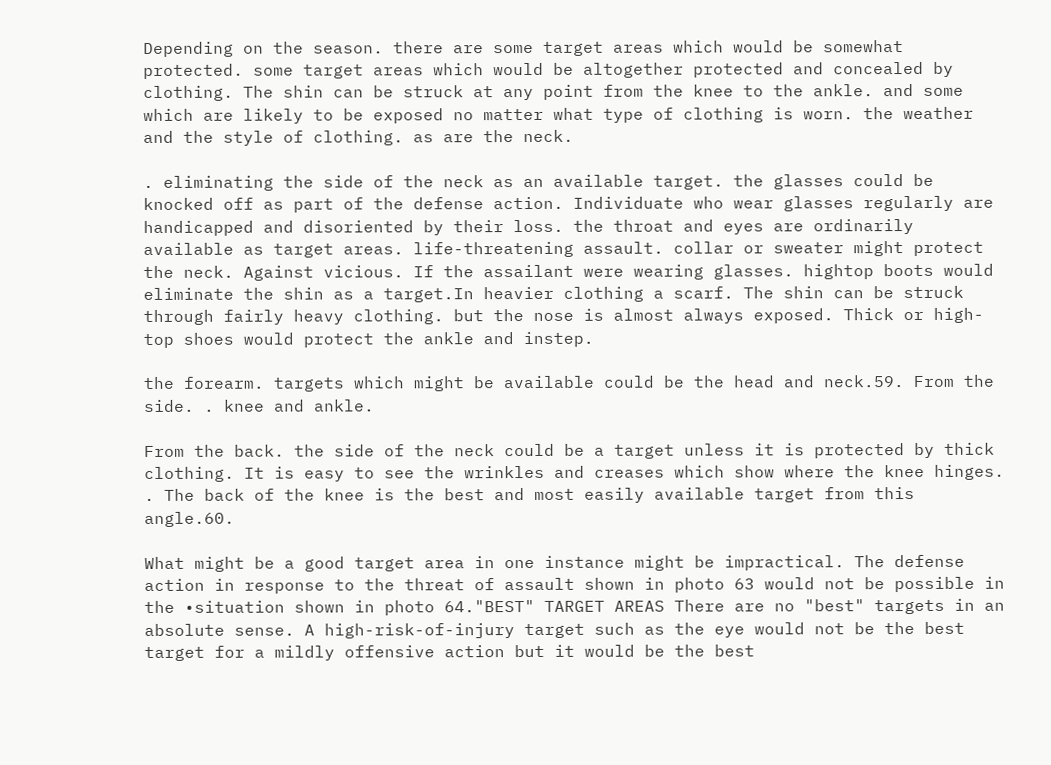Depending on the season. there are some target areas which would be somewhat protected. some target areas which would be altogether protected and concealed by clothing. The shin can be struck at any point from the knee to the ankle. and some which are likely to be exposed no matter what type of clothing is worn. the weather and the style of clothing. as are the neck.

. eliminating the side of the neck as an available target. the glasses could be knocked off as part of the defense action. Individuate who wear glasses regularly are handicapped and disoriented by their loss. the throat and eyes are ordinarily available as target areas. life-threatening assault. collar or sweater might protect the neck. Against vicious. If the assailant were wearing glasses. hightop boots would eliminate the shin as a target.In heavier clothing a scarf. The shin can be struck through fairly heavy clothing. but the nose is almost always exposed. Thick or high-top shoes would protect the ankle and instep.

the forearm. targets which might be available could be the head and neck.59. From the side. . knee and ankle.

From the back. the side of the neck could be a target unless it is protected by thick clothing. It is easy to see the wrinkles and creases which show where the knee hinges. . The back of the knee is the best and most easily available target from this angle.60.

What might be a good target area in one instance might be impractical. The defense action in response to the threat of assault shown in photo 63 would not be possible in the •situation shown in photo 64."BEST" TARGET AREAS There are no "best" targets in an absolute sense. A high-risk-of-injury target such as the eye would not be the best target for a mildly offensive action but it would be the best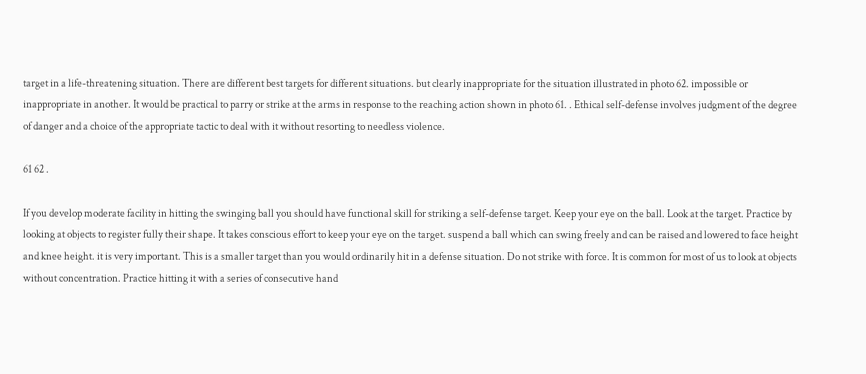target in a life-threatening situation. There are different best targets for different situations. but clearly inappropriate for the situation illustrated in photo 62. impossible or inappropriate in another. It would be practical to parry or strike at the arms in response to the reaching action shown in photo 61. . Ethical self-defense involves judgment of the degree of danger and a choice of the appropriate tactic to deal with it without resorting to needless violence.

61 62 .

If you develop moderate facility in hitting the swinging ball you should have functional skill for striking a self-defense target. Keep your eye on the ball. Look at the target. Practice by looking at objects to register fully their shape. It takes conscious effort to keep your eye on the target. suspend a ball which can swing freely and can be raised and lowered to face height and knee height. it is very important. This is a smaller target than you would ordinarily hit in a defense situation. Do not strike with force. It is common for most of us to look at objects without concentration. Practice hitting it with a series of consecutive hand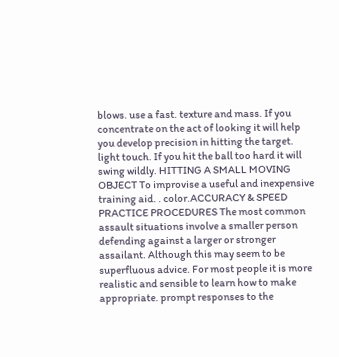blows. use a fast. texture and mass. If you concentrate on the act of looking it will help you develop precision in hitting the target. light touch. If you hit the ball too hard it will swing wildly. HITTING A SMALL MOVING OBJECT To improvise a useful and inexpensive training aid. . color.ACCURACY & SPEED PRACTICE PROCEDURES The most common assault situations involve a smaller person defending against a larger or stronger assailant. Although this may seem to be superfluous advice. For most people it is more realistic and sensible to learn how to make appropriate. prompt responses to the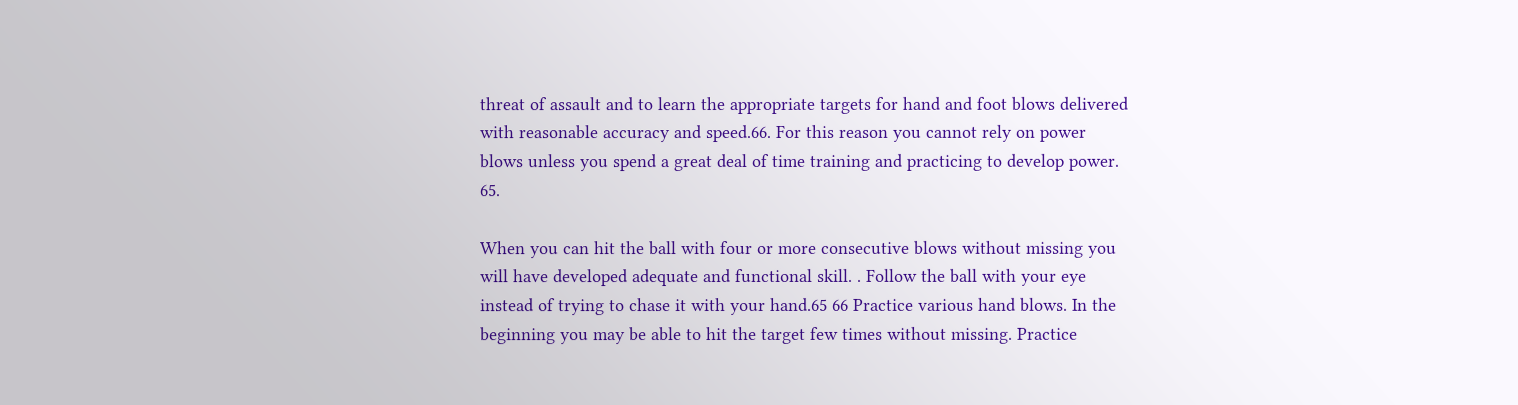threat of assault and to learn the appropriate targets for hand and foot blows delivered with reasonable accuracy and speed.66. For this reason you cannot rely on power blows unless you spend a great deal of time training and practicing to develop power. 65.

When you can hit the ball with four or more consecutive blows without missing you will have developed adequate and functional skill. . Follow the ball with your eye instead of trying to chase it with your hand.65 66 Practice various hand blows. In the beginning you may be able to hit the target few times without missing. Practice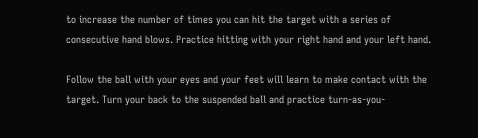to increase the number of times you can hit the target with a series of consecutive hand blows. Practice hitting with your right hand and your left hand.

Follow the ball with your eyes and your feet will learn to make contact with the target. Turn your back to the suspended ball and practice turn-as-you-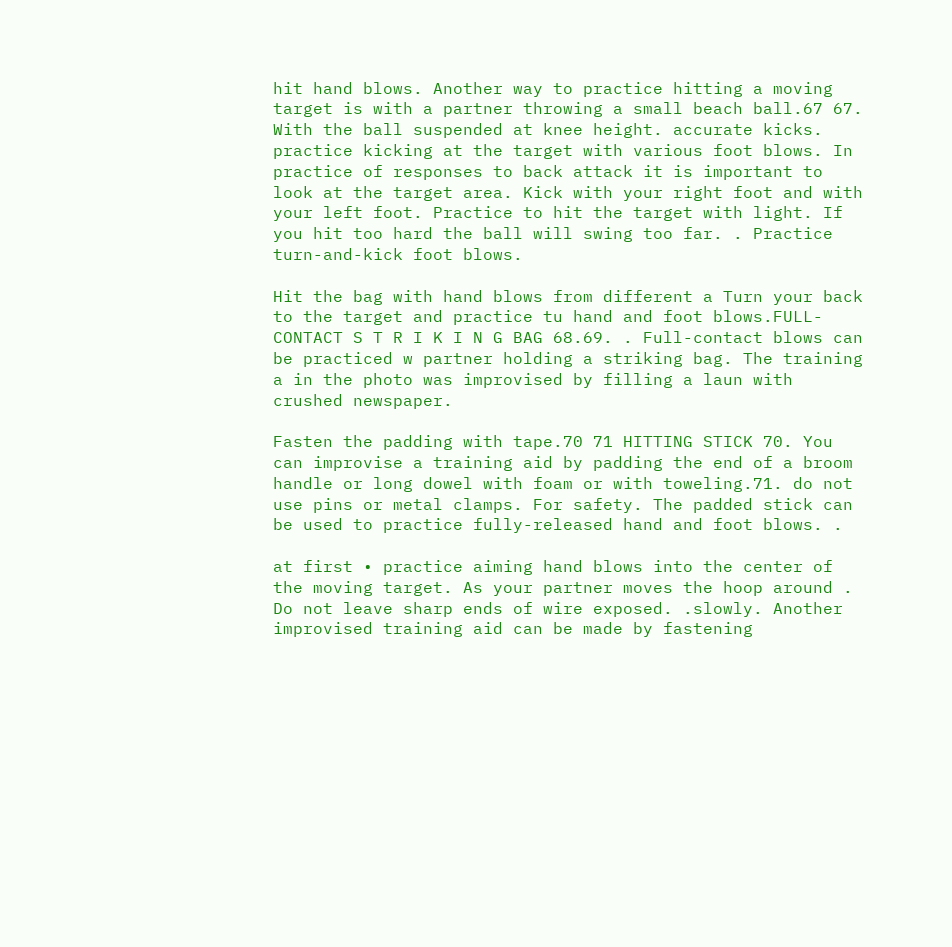hit hand blows. Another way to practice hitting a moving target is with a partner throwing a small beach ball.67 67. With the ball suspended at knee height. accurate kicks. practice kicking at the target with various foot blows. In practice of responses to back attack it is important to look at the target area. Kick with your right foot and with your left foot. Practice to hit the target with light. If you hit too hard the ball will swing too far. . Practice turn-and-kick foot blows.

Hit the bag with hand blows from different a Turn your back to the target and practice tu hand and foot blows.FULL-CONTACT S T R I K I N G BAG 68.69. . Full-contact blows can be practiced w partner holding a striking bag. The training a in the photo was improvised by filling a laun with crushed newspaper.

Fasten the padding with tape.70 71 HITTING STICK 70. You can improvise a training aid by padding the end of a broom handle or long dowel with foam or with toweling.71. do not use pins or metal clamps. For safety. The padded stick can be used to practice fully-released hand and foot blows. .

at first • practice aiming hand blows into the center of the moving target. As your partner moves the hoop around . Do not leave sharp ends of wire exposed. .slowly. Another improvised training aid can be made by fastening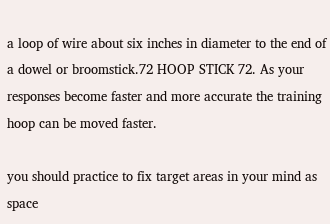a loop of wire about six inches in diameter to the end of a dowel or broomstick.72 HOOP STICK 72. As your responses become faster and more accurate the training hoop can be moved faster.

you should practice to fix target areas in your mind as space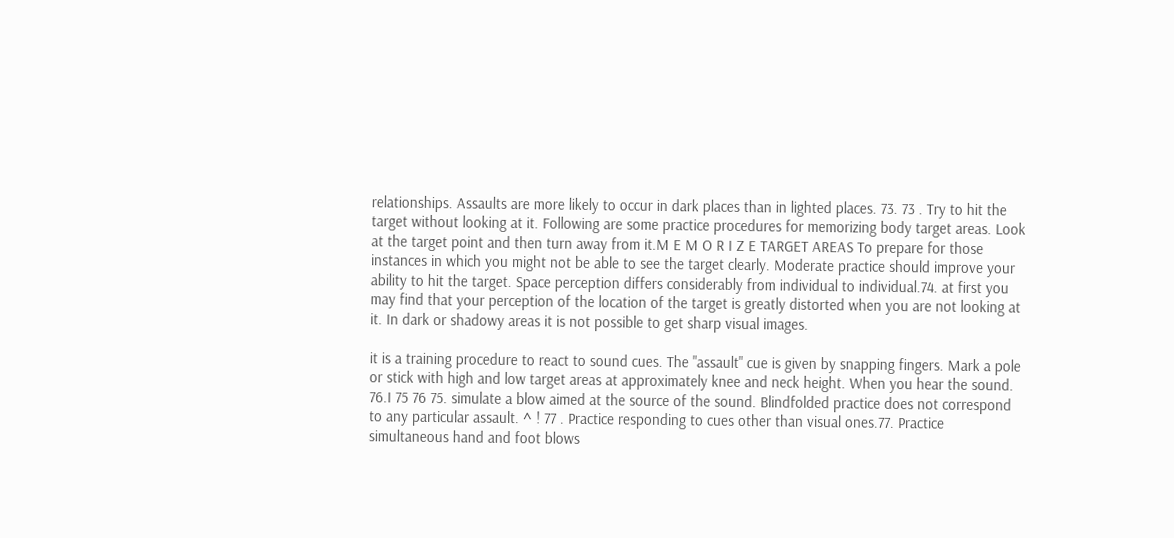relationships. Assaults are more likely to occur in dark places than in lighted places. 73. 73 . Try to hit the target without looking at it. Following are some practice procedures for memorizing body target areas. Look at the target point and then turn away from it.M E M O R I Z E TARGET AREAS To prepare for those instances in which you might not be able to see the target clearly. Moderate practice should improve your ability to hit the target. Space perception differs considerably from individual to individual.74. at first you may find that your perception of the location of the target is greatly distorted when you are not looking at it. In dark or shadowy areas it is not possible to get sharp visual images.

it is a training procedure to react to sound cues. The "assault" cue is given by snapping fingers. Mark a pole or stick with high and low target areas at approximately knee and neck height. When you hear the sound. 76.I 75 76 75. simulate a blow aimed at the source of the sound. Blindfolded practice does not correspond to any particular assault. ^ ! 77 . Practice responding to cues other than visual ones.77. Practice simultaneous hand and foot blows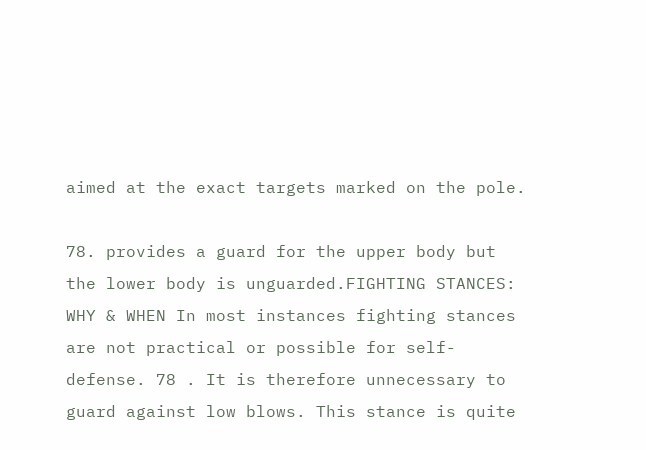aimed at the exact targets marked on the pole.

78. provides a guard for the upper body but the lower body is unguarded.FIGHTING STANCES: WHY & WHEN In most instances fighting stances are not practical or possible for self-defense. 78 . It is therefore unnecessary to guard against low blows. This stance is quite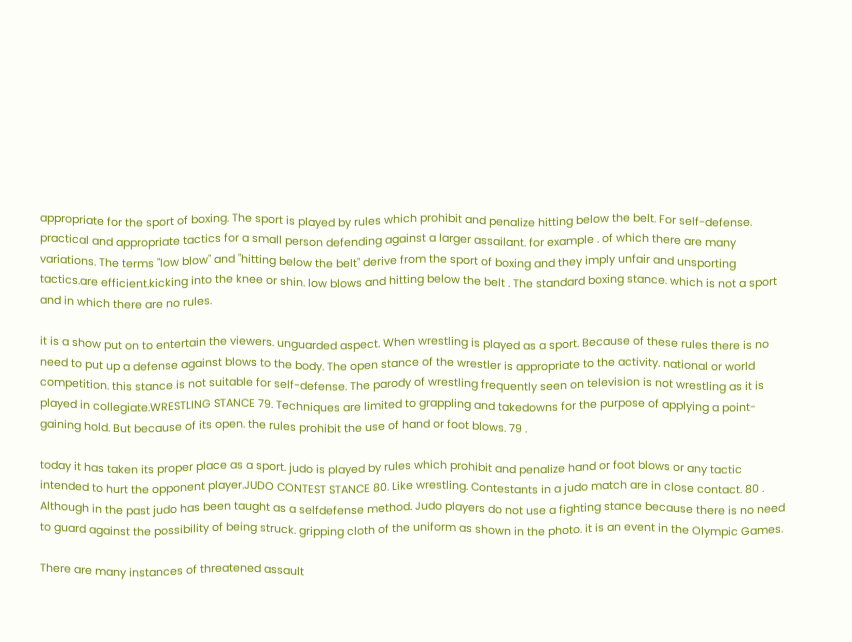appropriate for the sport of boxing. The sport is played by rules which prohibit and penalize hitting below the belt. For self-defense. practical and appropriate tactics for a small person defending against a larger assailant. for example . of which there are many variations. The terms "low blow" and "hitting below the belt" derive from the sport of boxing and they imply unfair and unsporting tactics.are efficient.kicking into the knee or shin. low blows and hitting below the belt . The standard boxing stance. which is not a sport and in which there are no rules.

it is a show put on to entertain the viewers. unguarded aspect. When wrestling is played as a sport. Because of these rules there is no need to put up a defense against blows to the body. The open stance of the wrestler is appropriate to the activity. national or world competition. this stance is not suitable for self-defense. The parody of wrestling frequently seen on television is not wrestling as it is played in collegiate.WRESTLING STANCE 79. Techniques are limited to grappling and takedowns for the purpose of applying a point-gaining hold. But because of its open. the rules prohibit the use of hand or foot blows. 79 .

today it has taken its proper place as a sport. judo is played by rules which prohibit and penalize hand or foot blows or any tactic intended to hurt the opponent player.JUDO CONTEST STANCE 80. Like wrestling. Contestants in a judo match are in close contact. 80 . Although in the past judo has been taught as a selfdefense method. Judo players do not use a fighting stance because there is no need to guard against the possibility of being struck. gripping cloth of the uniform as shown in the photo. it is an event in the Olympic Games.

There are many instances of threatened assault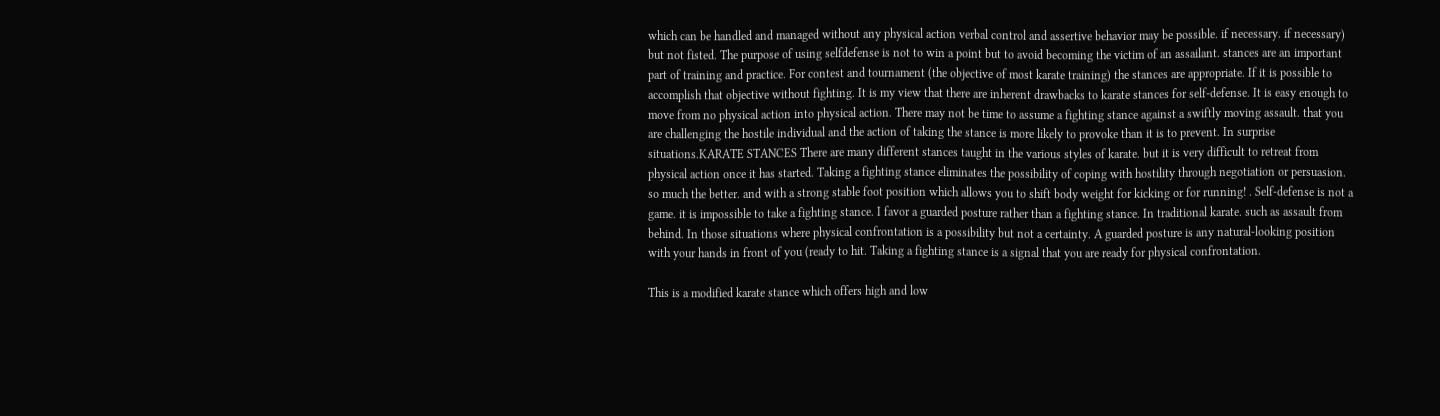which can be handled and managed without any physical action verbal control and assertive behavior may be possible. if necessary. if necessary) but not fisted. The purpose of using selfdefense is not to win a point but to avoid becoming the victim of an assailant. stances are an important part of training and practice. For contest and tournament (the objective of most karate training) the stances are appropriate. If it is possible to accomplish that objective without fighting. It is my view that there are inherent drawbacks to karate stances for self-defense. It is easy enough to move from no physical action into physical action. There may not be time to assume a fighting stance against a swiftly moving assault. that you are challenging the hostile individual and the action of taking the stance is more likely to provoke than it is to prevent. In surprise situations.KARATE STANCES There are many different stances taught in the various styles of karate. but it is very difficult to retreat from physical action once it has started. Taking a fighting stance eliminates the possibility of coping with hostility through negotiation or persuasion. so much the better. and with a strong stable foot position which allows you to shift body weight for kicking or for running! . Self-defense is not a game. it is impossible to take a fighting stance. I favor a guarded posture rather than a fighting stance. In traditional karate. such as assault from behind. In those situations where physical confrontation is a possibility but not a certainty. A guarded posture is any natural-looking position with your hands in front of you (ready to hit. Taking a fighting stance is a signal that you are ready for physical confrontation.

This is a modified karate stance which offers high and low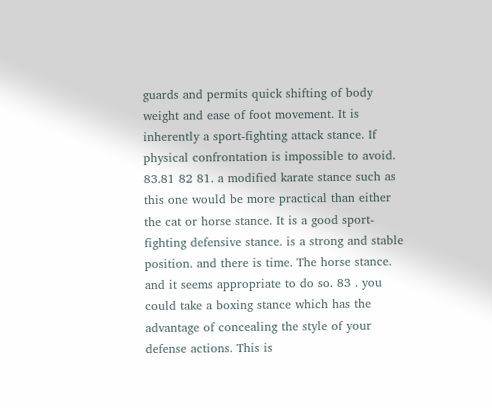guards and permits quick shifting of body weight and ease of foot movement. It is inherently a sport-fighting attack stance. If physical confrontation is impossible to avoid. 83.81 82 81. a modified karate stance such as this one would be more practical than either the cat or horse stance. It is a good sport-fighting defensive stance. is a strong and stable position. and there is time. The horse stance. and it seems appropriate to do so. 83 . you could take a boxing stance which has the advantage of concealing the style of your defense actions. This is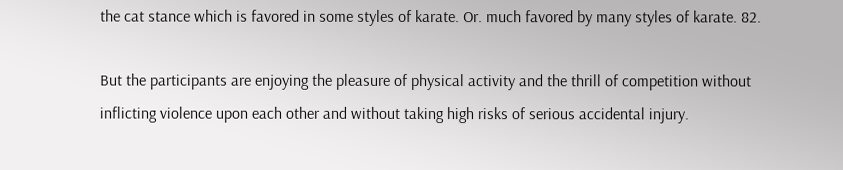the cat stance which is favored in some styles of karate. Or. much favored by many styles of karate. 82.

But the participants are enjoying the pleasure of physical activity and the thrill of competition without inflicting violence upon each other and without taking high risks of serious accidental injury.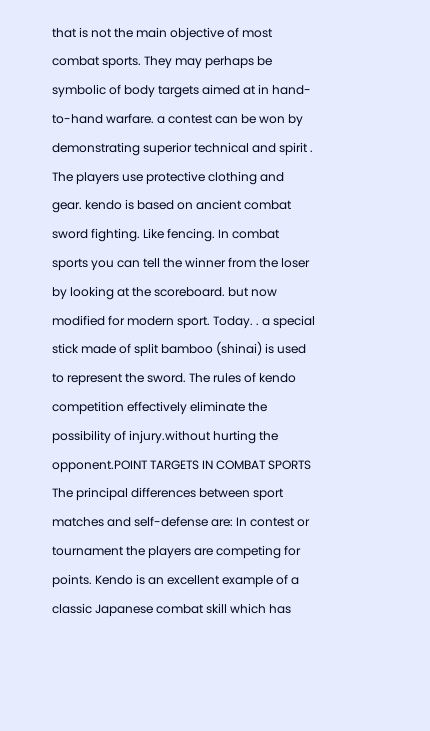that is not the main objective of most combat sports. They may perhaps be symbolic of body targets aimed at in hand-to-hand warfare. a contest can be won by demonstrating superior technical and spirit . The players use protective clothing and gear. kendo is based on ancient combat sword fighting. Like fencing. In combat sports you can tell the winner from the loser by looking at the scoreboard. but now modified for modern sport. Today. . a special stick made of split bamboo (shinai) is used to represent the sword. The rules of kendo competition effectively eliminate the possibility of injury.without hurting the opponent.POINT TARGETS IN COMBAT SPORTS The principal differences between sport matches and self-defense are: In contest or tournament the players are competing for points. Kendo is an excellent example of a classic Japanese combat skill which has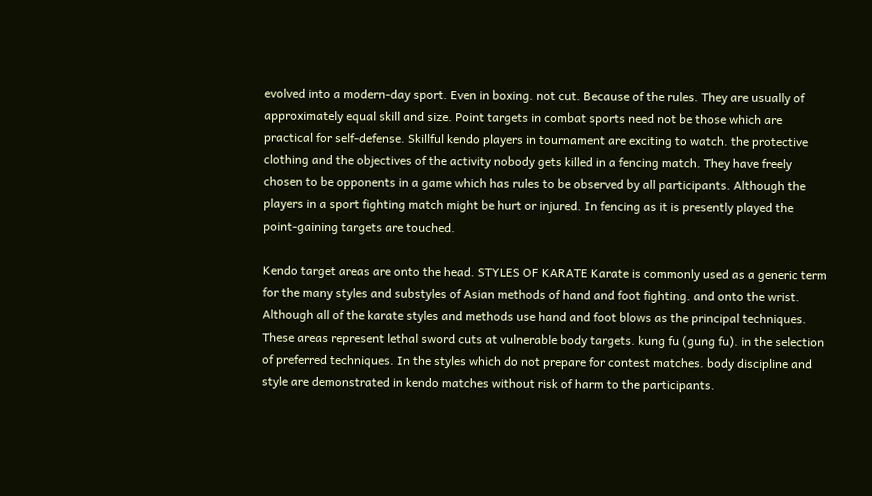evolved into a modern-day sport. Even in boxing. not cut. Because of the rules. They are usually of approximately equal skill and size. Point targets in combat sports need not be those which are practical for self-defense. Skillful kendo players in tournament are exciting to watch. the protective clothing and the objectives of the activity nobody gets killed in a fencing match. They have freely chosen to be opponents in a game which has rules to be observed by all participants. Although the players in a sport fighting match might be hurt or injured. In fencing as it is presently played the point-gaining targets are touched.

Kendo target areas are onto the head. STYLES OF KARATE Karate is commonly used as a generic term for the many styles and substyles of Asian methods of hand and foot fighting. and onto the wrist. Although all of the karate styles and methods use hand and foot blows as the principal techniques. These areas represent lethal sword cuts at vulnerable body targets. kung fu (gung fu). in the selection of preferred techniques. In the styles which do not prepare for contest matches. body discipline and style are demonstrated in kendo matches without risk of harm to the participants.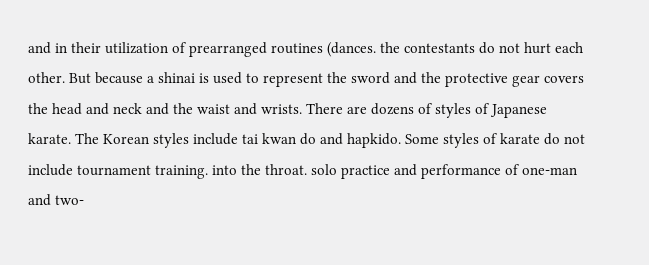and in their utilization of prearranged routines (dances. the contestants do not hurt each other. But because a shinai is used to represent the sword and the protective gear covers the head and neck and the waist and wrists. There are dozens of styles of Japanese karate. The Korean styles include tai kwan do and hapkido. Some styles of karate do not include tournament training. into the throat. solo practice and performance of one-man and two-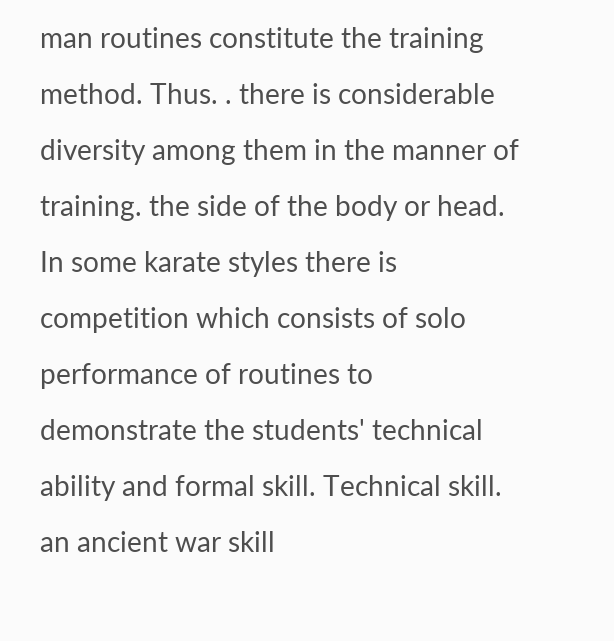man routines constitute the training method. Thus. . there is considerable diversity among them in the manner of training. the side of the body or head. In some karate styles there is competition which consists of solo performance of routines to demonstrate the students' technical ability and formal skill. Technical skill. an ancient war skill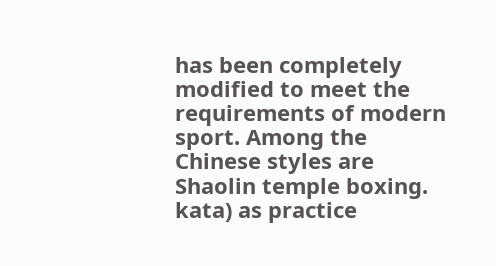has been completely modified to meet the requirements of modern sport. Among the Chinese styles are Shaolin temple boxing. kata) as practice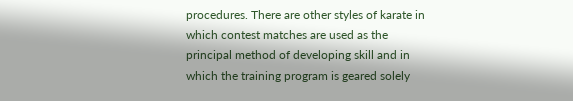procedures. There are other styles of karate in which contest matches are used as the principal method of developing skill and in which the training program is geared solely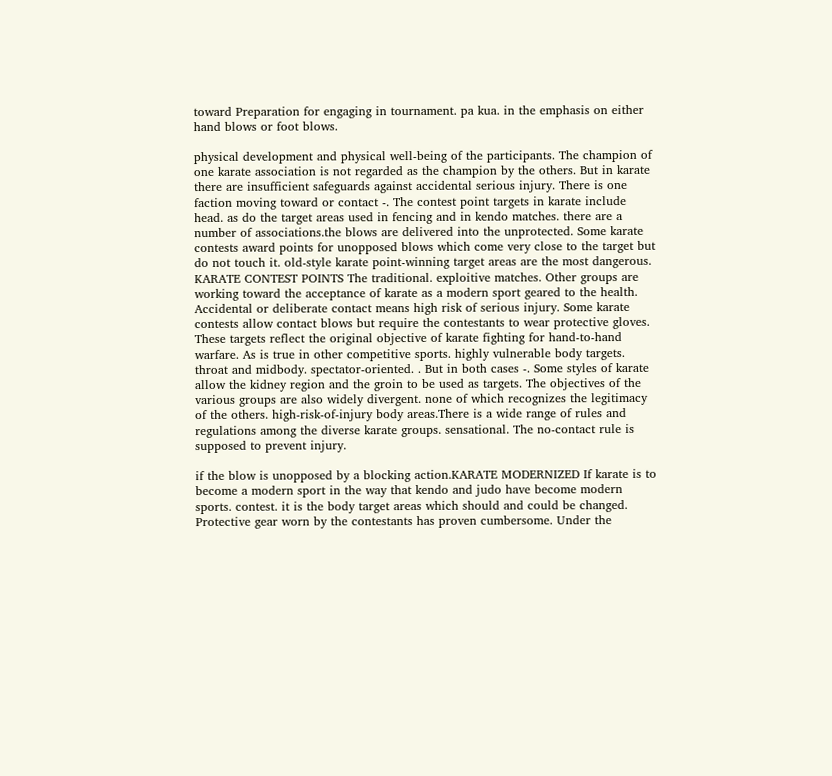toward Preparation for engaging in tournament. pa kua. in the emphasis on either hand blows or foot blows.

physical development and physical well-being of the participants. The champion of one karate association is not regarded as the champion by the others. But in karate there are insufficient safeguards against accidental serious injury. There is one faction moving toward or contact -. The contest point targets in karate include head. as do the target areas used in fencing and in kendo matches. there are a number of associations.the blows are delivered into the unprotected. Some karate contests award points for unopposed blows which come very close to the target but do not touch it. old-style karate point-winning target areas are the most dangerous. KARATE CONTEST POINTS The traditional. exploitive matches. Other groups are working toward the acceptance of karate as a modern sport geared to the health. Accidental or deliberate contact means high risk of serious injury. Some karate contests allow contact blows but require the contestants to wear protective gloves. These targets reflect the original objective of karate fighting for hand-to-hand warfare. As is true in other competitive sports. highly vulnerable body targets. throat and midbody. spectator-oriented. . But in both cases -. Some styles of karate allow the kidney region and the groin to be used as targets. The objectives of the various groups are also widely divergent. none of which recognizes the legitimacy of the others. high-risk-of-injury body areas.There is a wide range of rules and regulations among the diverse karate groups. sensational. The no-contact rule is supposed to prevent injury.

if the blow is unopposed by a blocking action.KARATE MODERNIZED If karate is to become a modern sport in the way that kendo and judo have become modern sports. contest. it is the body target areas which should and could be changed. Protective gear worn by the contestants has proven cumbersome. Under the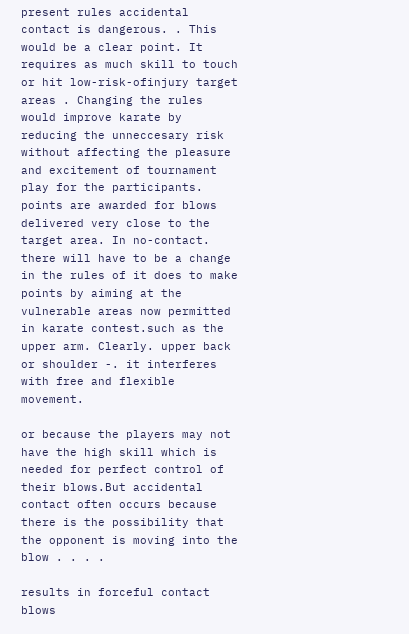present rules accidental contact is dangerous. . This would be a clear point. It requires as much skill to touch or hit low-risk-ofinjury target areas . Changing the rules would improve karate by reducing the unneccesary risk without affecting the pleasure and excitement of tournament play for the participants. points are awarded for blows delivered very close to the target area. In no-contact. there will have to be a change in the rules of it does to make points by aiming at the vulnerable areas now permitted in karate contest.such as the upper arm. Clearly. upper back or shoulder -. it interferes with free and flexible movement.

or because the players may not have the high skill which is needed for perfect control of their blows.But accidental contact often occurs because there is the possibility that the opponent is moving into the blow . . . .

results in forceful contact blows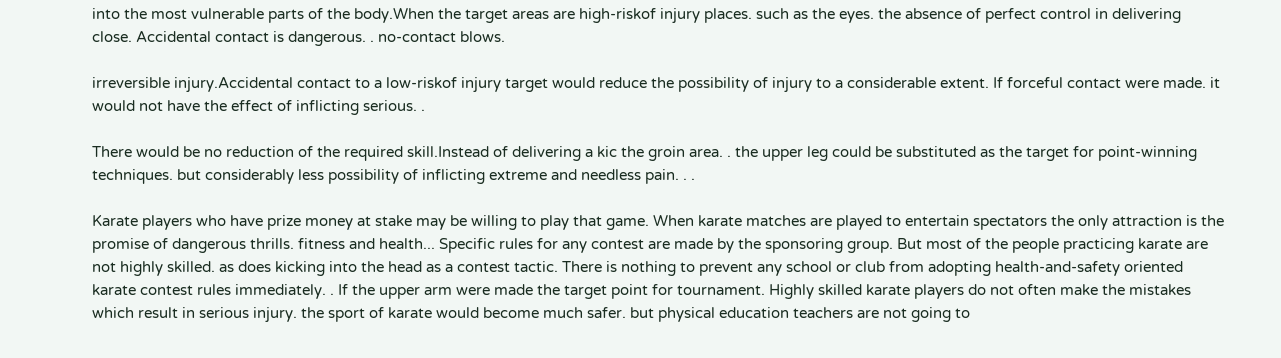into the most vulnerable parts of the body.When the target areas are high-riskof injury places. such as the eyes. the absence of perfect control in delivering close. Accidental contact is dangerous. . no-contact blows.

irreversible injury.Accidental contact to a low-riskof injury target would reduce the possibility of injury to a considerable extent. If forceful contact were made. it would not have the effect of inflicting serious. .

There would be no reduction of the required skill.Instead of delivering a kic the groin area. . the upper leg could be substituted as the target for point-winning techniques. but considerably less possibility of inflicting extreme and needless pain. . .

Karate players who have prize money at stake may be willing to play that game. When karate matches are played to entertain spectators the only attraction is the promise of dangerous thrills. fitness and health... Specific rules for any contest are made by the sponsoring group. But most of the people practicing karate are not highly skilled. as does kicking into the head as a contest tactic. There is nothing to prevent any school or club from adopting health-and-safety oriented karate contest rules immediately. . If the upper arm were made the target point for tournament. Highly skilled karate players do not often make the mistakes which result in serious injury. the sport of karate would become much safer. but physical education teachers are not going to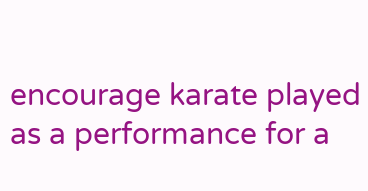encourage karate played as a performance for a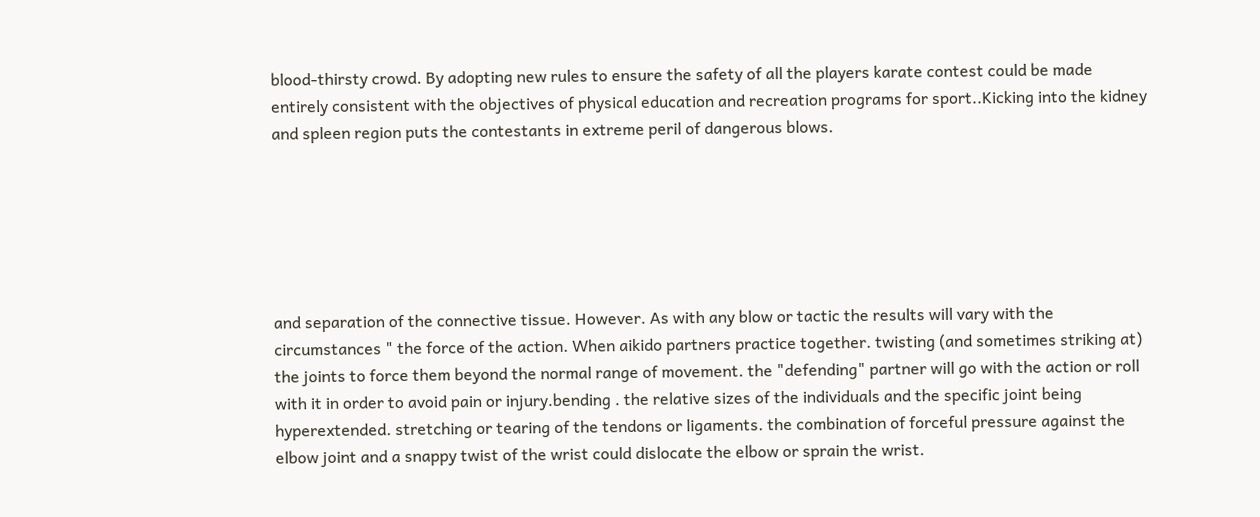blood-thirsty crowd. By adopting new rules to ensure the safety of all the players karate contest could be made entirely consistent with the objectives of physical education and recreation programs for sport..Kicking into the kidney and spleen region puts the contestants in extreme peril of dangerous blows.






and separation of the connective tissue. However. As with any blow or tactic the results will vary with the circumstances " the force of the action. When aikido partners practice together. twisting (and sometimes striking at) the joints to force them beyond the normal range of movement. the "defending" partner will go with the action or roll with it in order to avoid pain or injury.bending . the relative sizes of the individuals and the specific joint being hyperextended. stretching or tearing of the tendons or ligaments. the combination of forceful pressure against the elbow joint and a snappy twist of the wrist could dislocate the elbow or sprain the wrist.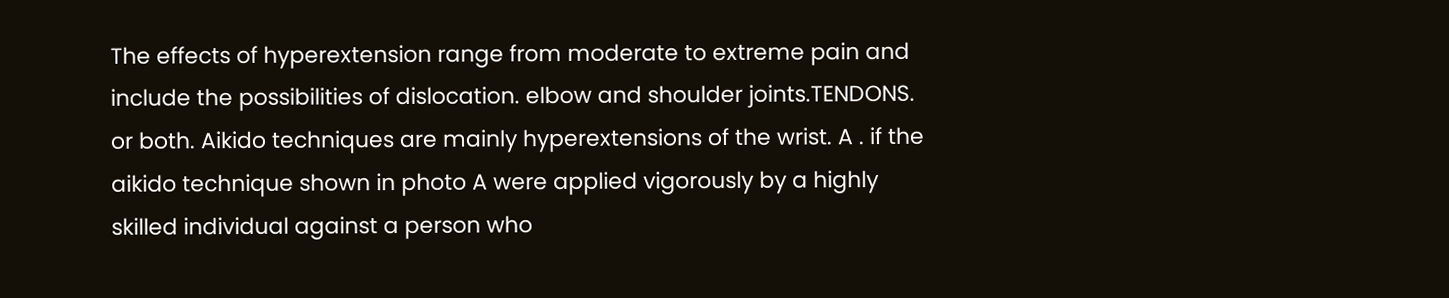The effects of hyperextension range from moderate to extreme pain and include the possibilities of dislocation. elbow and shoulder joints.TENDONS. or both. Aikido techniques are mainly hyperextensions of the wrist. A . if the aikido technique shown in photo A were applied vigorously by a highly skilled individual against a person who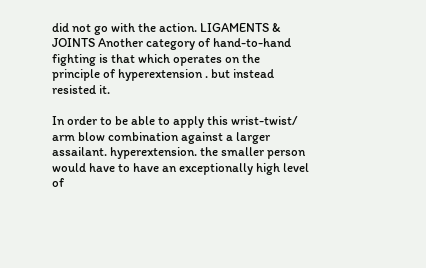did not go with the action. LIGAMENTS & JOINTS Another category of hand-to-hand fighting is that which operates on the principle of hyperextension . but instead resisted it.

In order to be able to apply this wrist-twist/ arm blow combination against a larger assailant. hyperextension. the smaller person would have to have an exceptionally high level of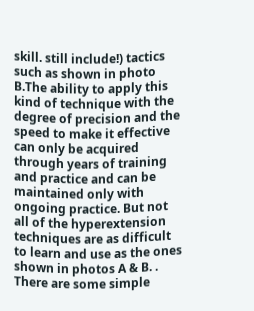skill. still include!) tactics such as shown in photo B.The ability to apply this kind of technique with the degree of precision and the speed to make it effective can only be acquired through years of training and practice and can be maintained only with ongoing practice. But not all of the hyperextension techniques are as difficult to learn and use as the ones shown in photos A & B. . There are some simple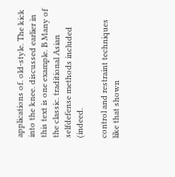applications of. old-style. The kick into the knee. discussed earlier in this text is one example. B Many of the classic. traditional Asian selfdefense methods included (indeed.

control and restraint techniques like that shown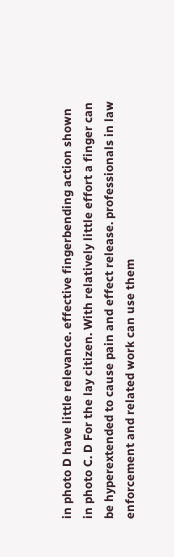in photo D have little relevance. effective fingerbending action shown in photo C. D For the lay citizen. With relatively little effort a finger can be hyperextended to cause pain and effect release. professionals in law enforcement and related work can use them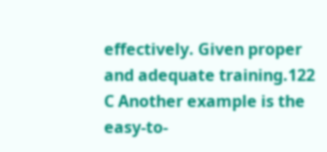effectively. Given proper and adequate training.122 C Another example is the easy-to-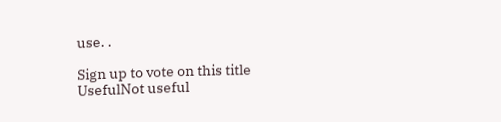use. .

Sign up to vote on this title
UsefulNot useful